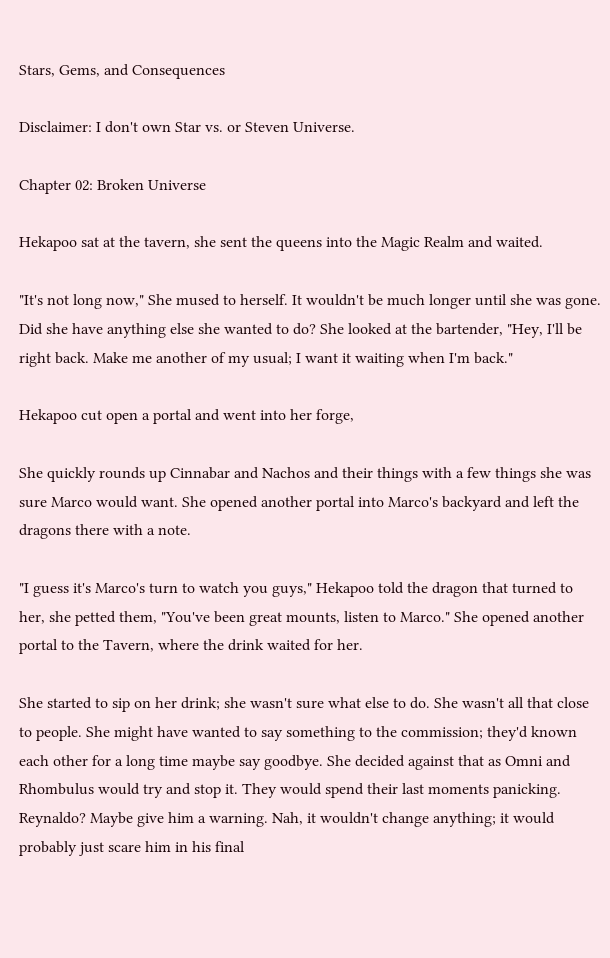Stars, Gems, and Consequences

Disclaimer: I don't own Star vs. or Steven Universe.

Chapter 02: Broken Universe

Hekapoo sat at the tavern, she sent the queens into the Magic Realm and waited.

"It's not long now," She mused to herself. It wouldn't be much longer until she was gone. Did she have anything else she wanted to do? She looked at the bartender, "Hey, I'll be right back. Make me another of my usual; I want it waiting when I'm back."

Hekapoo cut open a portal and went into her forge,

She quickly rounds up Cinnabar and Nachos and their things with a few things she was sure Marco would want. She opened another portal into Marco's backyard and left the dragons there with a note.

"I guess it's Marco's turn to watch you guys," Hekapoo told the dragon that turned to her, she petted them, "You've been great mounts, listen to Marco." She opened another portal to the Tavern, where the drink waited for her.

She started to sip on her drink; she wasn't sure what else to do. She wasn't all that close to people. She might have wanted to say something to the commission; they'd known each other for a long time maybe say goodbye. She decided against that as Omni and Rhombulus would try and stop it. They would spend their last moments panicking. Reynaldo? Maybe give him a warning. Nah, it wouldn't change anything; it would probably just scare him in his final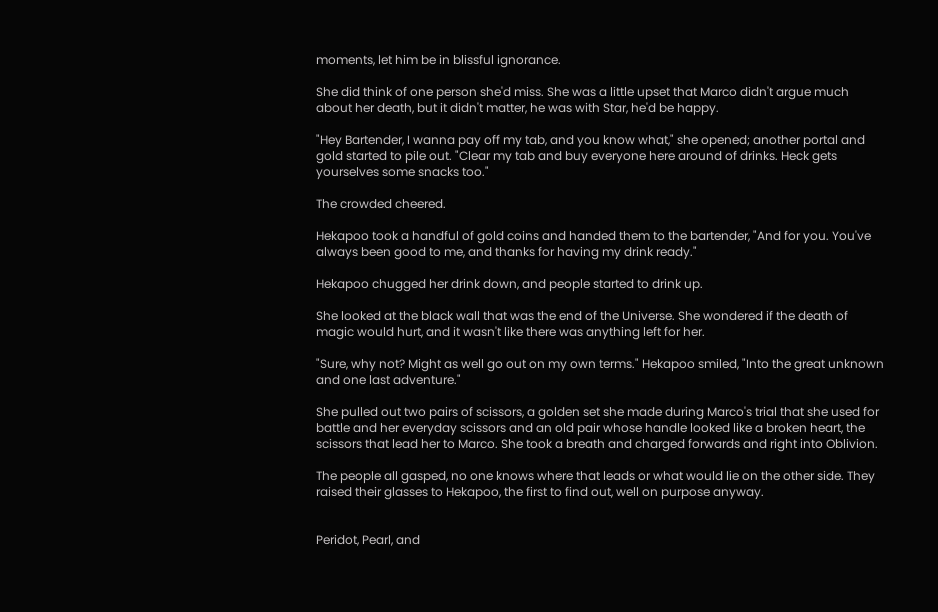moments, let him be in blissful ignorance.

She did think of one person she'd miss. She was a little upset that Marco didn't argue much about her death, but it didn't matter, he was with Star, he'd be happy.

"Hey Bartender, I wanna pay off my tab, and you know what," she opened; another portal and gold started to pile out. "Clear my tab and buy everyone here around of drinks. Heck gets yourselves some snacks too."

The crowded cheered.

Hekapoo took a handful of gold coins and handed them to the bartender, "And for you. You've always been good to me, and thanks for having my drink ready."

Hekapoo chugged her drink down, and people started to drink up.

She looked at the black wall that was the end of the Universe. She wondered if the death of magic would hurt, and it wasn't like there was anything left for her.

"Sure, why not? Might as well go out on my own terms." Hekapoo smiled, "Into the great unknown and one last adventure."

She pulled out two pairs of scissors, a golden set she made during Marco's trial that she used for battle and her everyday scissors and an old pair whose handle looked like a broken heart, the scissors that lead her to Marco. She took a breath and charged forwards and right into Oblivion.

The people all gasped, no one knows where that leads or what would lie on the other side. They raised their glasses to Hekapoo, the first to find out, well on purpose anyway.


Peridot, Pearl, and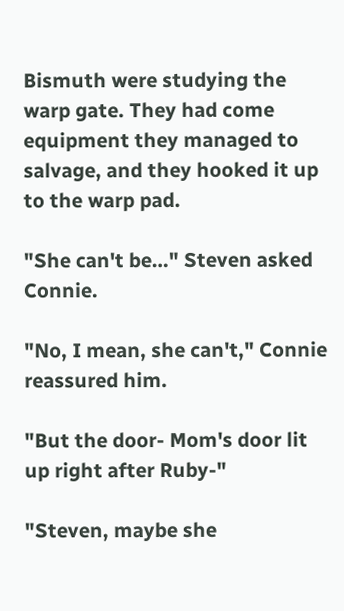Bismuth were studying the warp gate. They had come equipment they managed to salvage, and they hooked it up to the warp pad.

"She can't be…" Steven asked Connie.

"No, I mean, she can't," Connie reassured him.

"But the door- Mom's door lit up right after Ruby-"

"Steven, maybe she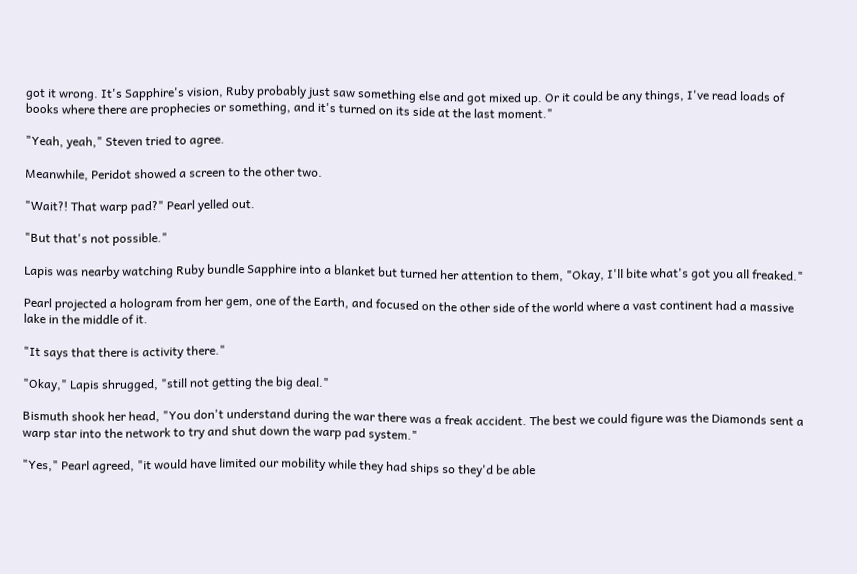got it wrong. It's Sapphire's vision, Ruby probably just saw something else and got mixed up. Or it could be any things, I've read loads of books where there are prophecies or something, and it's turned on its side at the last moment."

"Yeah, yeah," Steven tried to agree.

Meanwhile, Peridot showed a screen to the other two.

"Wait?! That warp pad?" Pearl yelled out.

"But that's not possible."

Lapis was nearby watching Ruby bundle Sapphire into a blanket but turned her attention to them, "Okay, I'll bite what's got you all freaked."

Pearl projected a hologram from her gem, one of the Earth, and focused on the other side of the world where a vast continent had a massive lake in the middle of it.

"It says that there is activity there."

"Okay," Lapis shrugged, "still not getting the big deal."

Bismuth shook her head, "You don't understand during the war there was a freak accident. The best we could figure was the Diamonds sent a warp star into the network to try and shut down the warp pad system."

"Yes," Pearl agreed, "it would have limited our mobility while they had ships so they'd be able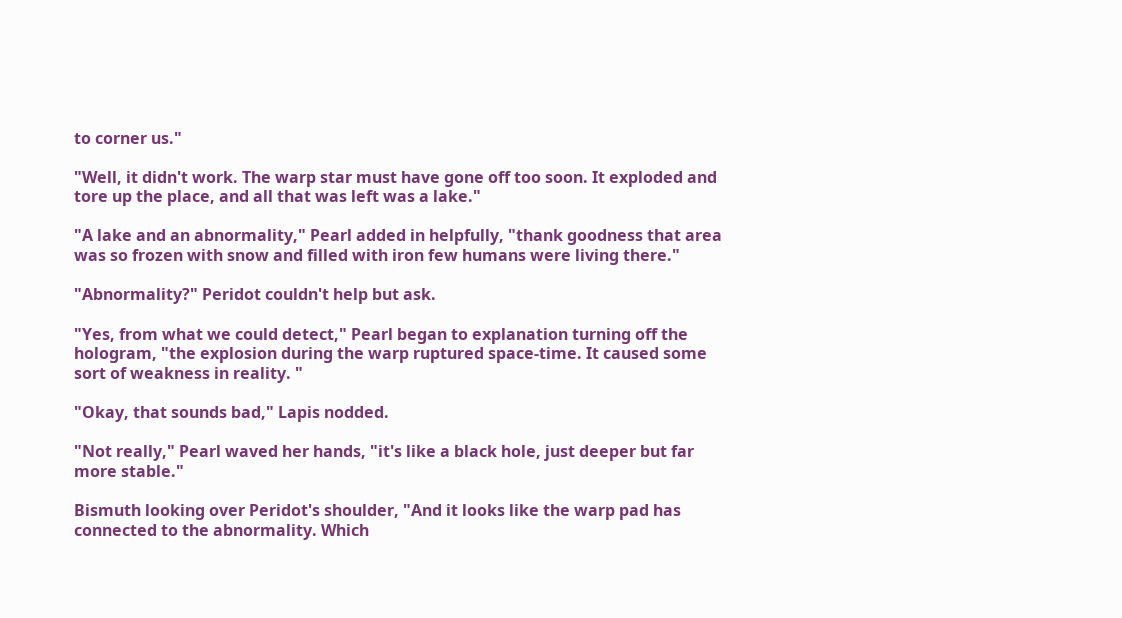to corner us."

"Well, it didn't work. The warp star must have gone off too soon. It exploded and tore up the place, and all that was left was a lake."

"A lake and an abnormality," Pearl added in helpfully, "thank goodness that area was so frozen with snow and filled with iron few humans were living there."

"Abnormality?" Peridot couldn't help but ask.

"Yes, from what we could detect," Pearl began to explanation turning off the hologram, "the explosion during the warp ruptured space-time. It caused some sort of weakness in reality. "

"Okay, that sounds bad," Lapis nodded.

"Not really," Pearl waved her hands, "it's like a black hole, just deeper but far more stable."

Bismuth looking over Peridot's shoulder, "And it looks like the warp pad has connected to the abnormality. Which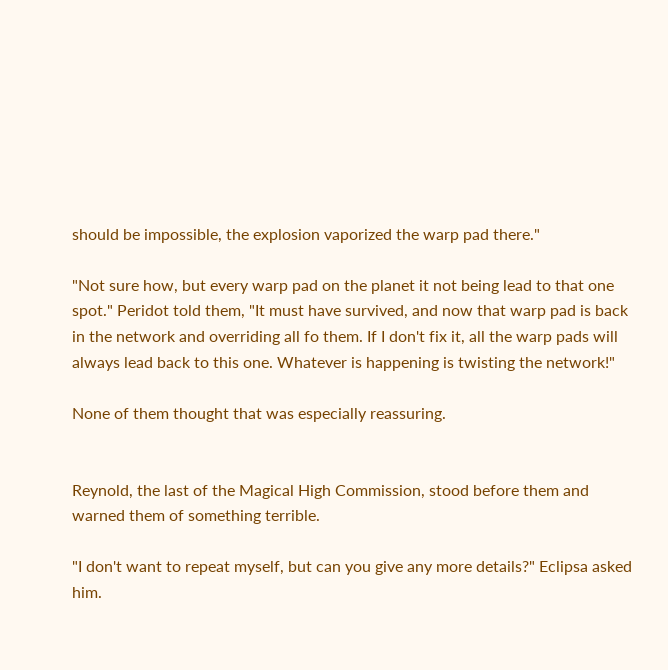should be impossible, the explosion vaporized the warp pad there."

"Not sure how, but every warp pad on the planet it not being lead to that one spot." Peridot told them, "It must have survived, and now that warp pad is back in the network and overriding all fo them. If I don't fix it, all the warp pads will always lead back to this one. Whatever is happening is twisting the network!"

None of them thought that was especially reassuring.


Reynold, the last of the Magical High Commission, stood before them and warned them of something terrible.

"I don't want to repeat myself, but can you give any more details?" Eclipsa asked him.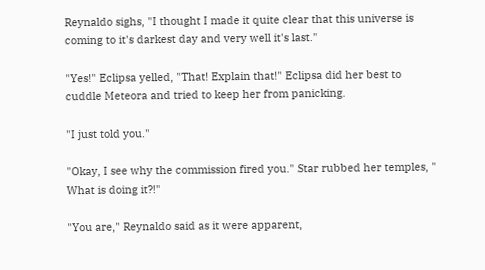Reynaldo sighs, "I thought I made it quite clear that this universe is coming to it's darkest day and very well it's last."

"Yes!" Eclipsa yelled, "That! Explain that!" Eclipsa did her best to cuddle Meteora and tried to keep her from panicking.

"I just told you."

"Okay, I see why the commission fired you." Star rubbed her temples, " What is doing it?!"

"You are," Reynaldo said as it were apparent,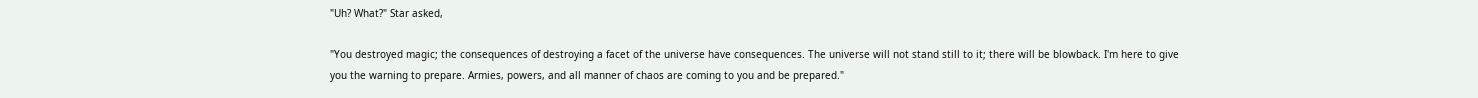"Uh? What?" Star asked,

"You destroyed magic; the consequences of destroying a facet of the universe have consequences. The universe will not stand still to it; there will be blowback. I'm here to give you the warning to prepare. Armies, powers, and all manner of chaos are coming to you and be prepared."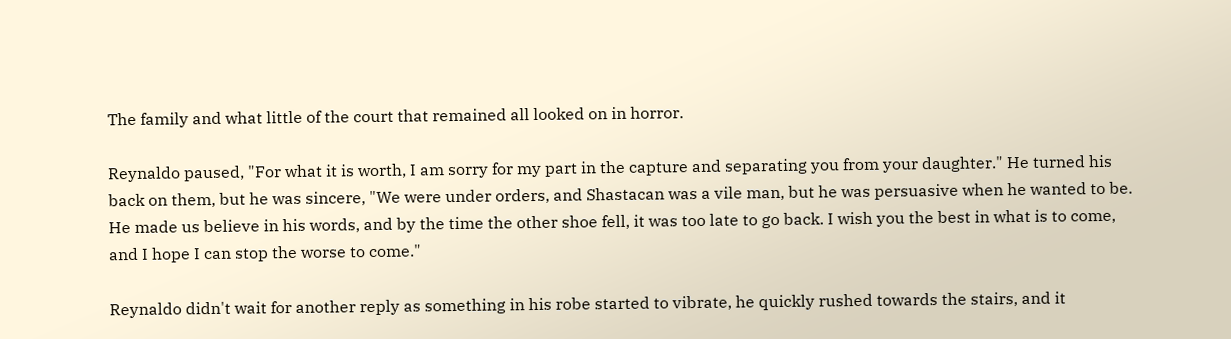The family and what little of the court that remained all looked on in horror.

Reynaldo paused, "For what it is worth, I am sorry for my part in the capture and separating you from your daughter." He turned his back on them, but he was sincere, "We were under orders, and Shastacan was a vile man, but he was persuasive when he wanted to be. He made us believe in his words, and by the time the other shoe fell, it was too late to go back. I wish you the best in what is to come, and I hope I can stop the worse to come."

Reynaldo didn't wait for another reply as something in his robe started to vibrate, he quickly rushed towards the stairs, and it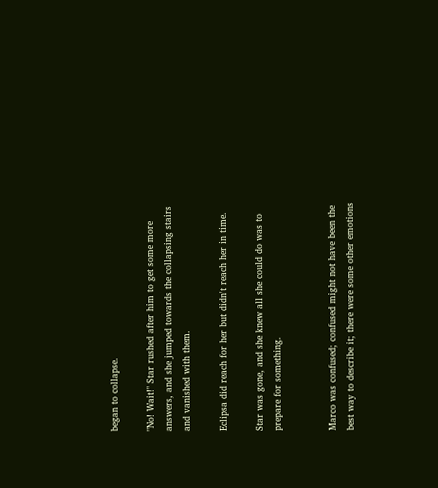began to collapse.

"No! Wait!" Star rushed after him to get some more answers, and she jumped towards the collapsing stairs and vanished with them.

Eclipsa did reach for her but didn't reach her in time.

Star was gone, and she knew all she could do was to prepare for something.


Marco was confused; confused might not have been the best way to describe it; there were some other emotions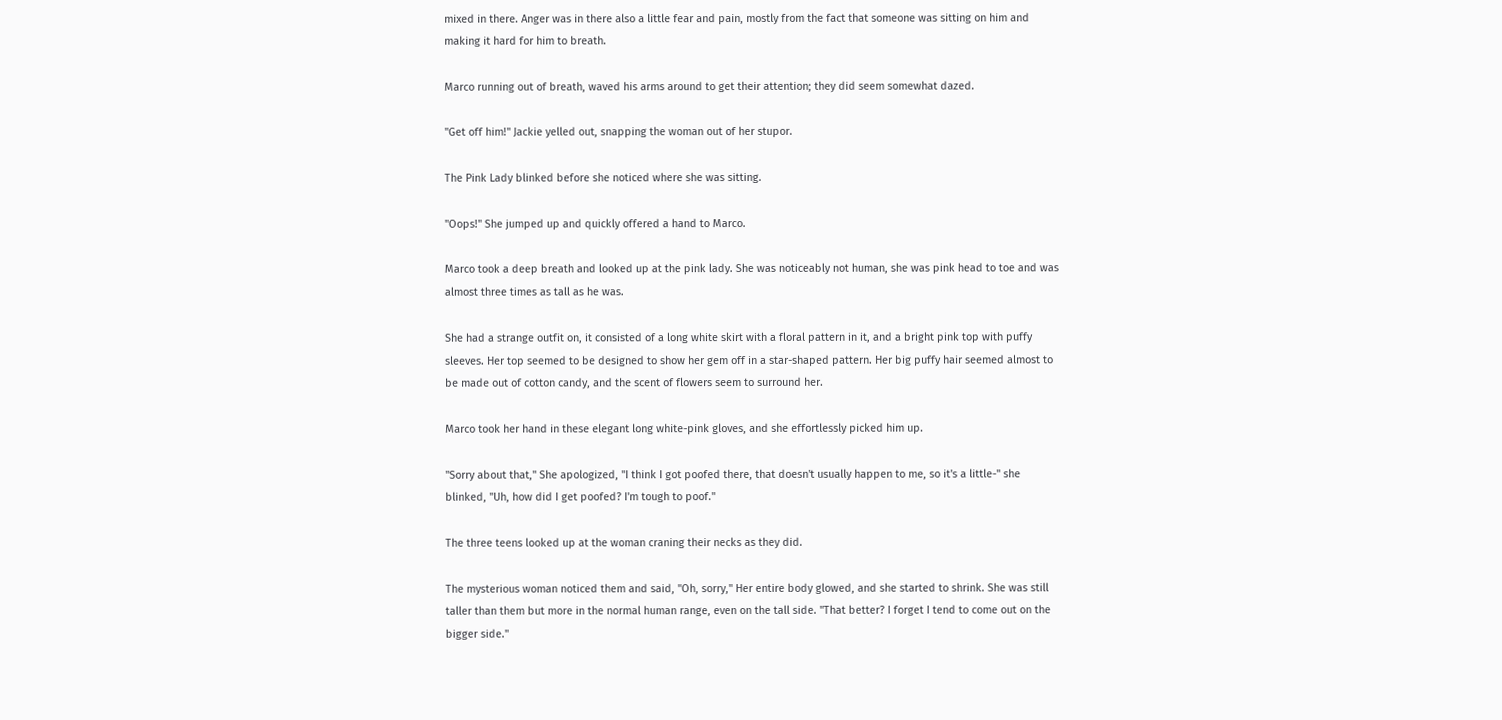mixed in there. Anger was in there also a little fear and pain, mostly from the fact that someone was sitting on him and making it hard for him to breath.

Marco running out of breath, waved his arms around to get their attention; they did seem somewhat dazed.

"Get off him!" Jackie yelled out, snapping the woman out of her stupor.

The Pink Lady blinked before she noticed where she was sitting.

"Oops!" She jumped up and quickly offered a hand to Marco.

Marco took a deep breath and looked up at the pink lady. She was noticeably not human, she was pink head to toe and was almost three times as tall as he was.

She had a strange outfit on, it consisted of a long white skirt with a floral pattern in it, and a bright pink top with puffy sleeves. Her top seemed to be designed to show her gem off in a star-shaped pattern. Her big puffy hair seemed almost to be made out of cotton candy, and the scent of flowers seem to surround her.

Marco took her hand in these elegant long white-pink gloves, and she effortlessly picked him up.

"Sorry about that," She apologized, "I think I got poofed there, that doesn't usually happen to me, so it's a little-" she blinked, "Uh, how did I get poofed? I'm tough to poof."

The three teens looked up at the woman craning their necks as they did.

The mysterious woman noticed them and said, "Oh, sorry," Her entire body glowed, and she started to shrink. She was still taller than them but more in the normal human range, even on the tall side. "That better? I forget I tend to come out on the bigger side."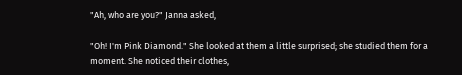"Ah, who are you?" Janna asked,

"Oh! I'm Pink Diamond." She looked at them a little surprised; she studied them for a moment. She noticed their clothes,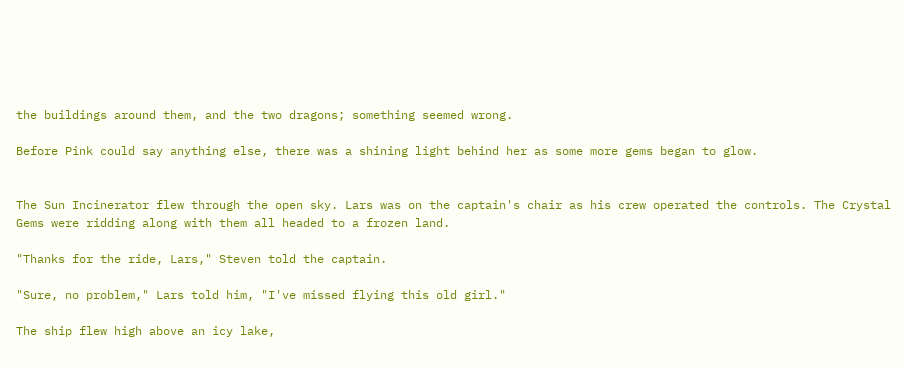the buildings around them, and the two dragons; something seemed wrong.

Before Pink could say anything else, there was a shining light behind her as some more gems began to glow.


The Sun Incinerator flew through the open sky. Lars was on the captain's chair as his crew operated the controls. The Crystal Gems were ridding along with them all headed to a frozen land.

"Thanks for the ride, Lars," Steven told the captain.

"Sure, no problem," Lars told him, "I've missed flying this old girl."

The ship flew high above an icy lake,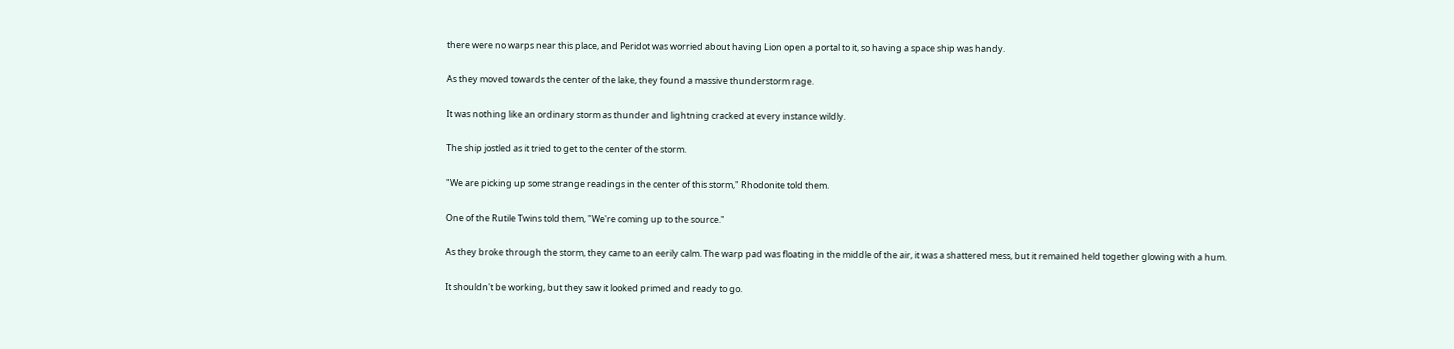there were no warps near this place, and Peridot was worried about having Lion open a portal to it, so having a space ship was handy.

As they moved towards the center of the lake, they found a massive thunderstorm rage.

It was nothing like an ordinary storm as thunder and lightning cracked at every instance wildly.

The ship jostled as it tried to get to the center of the storm.

"We are picking up some strange readings in the center of this storm," Rhodonite told them.

One of the Rutile Twins told them, "We're coming up to the source."

As they broke through the storm, they came to an eerily calm. The warp pad was floating in the middle of the air, it was a shattered mess, but it remained held together glowing with a hum.

It shouldn't be working, but they saw it looked primed and ready to go.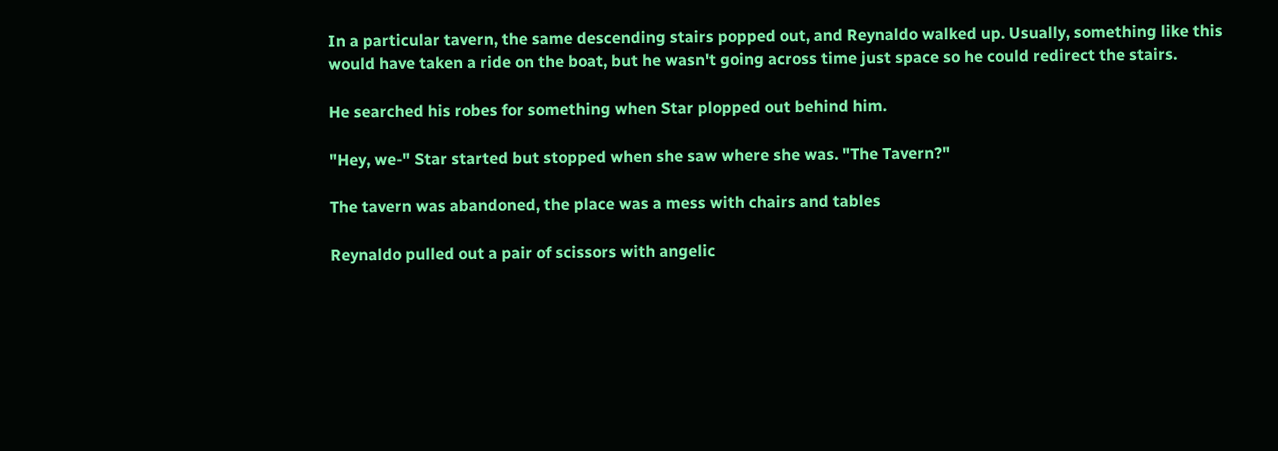In a particular tavern, the same descending stairs popped out, and Reynaldo walked up. Usually, something like this would have taken a ride on the boat, but he wasn't going across time just space so he could redirect the stairs.

He searched his robes for something when Star plopped out behind him.

"Hey, we-" Star started but stopped when she saw where she was. "The Tavern?"

The tavern was abandoned, the place was a mess with chairs and tables

Reynaldo pulled out a pair of scissors with angelic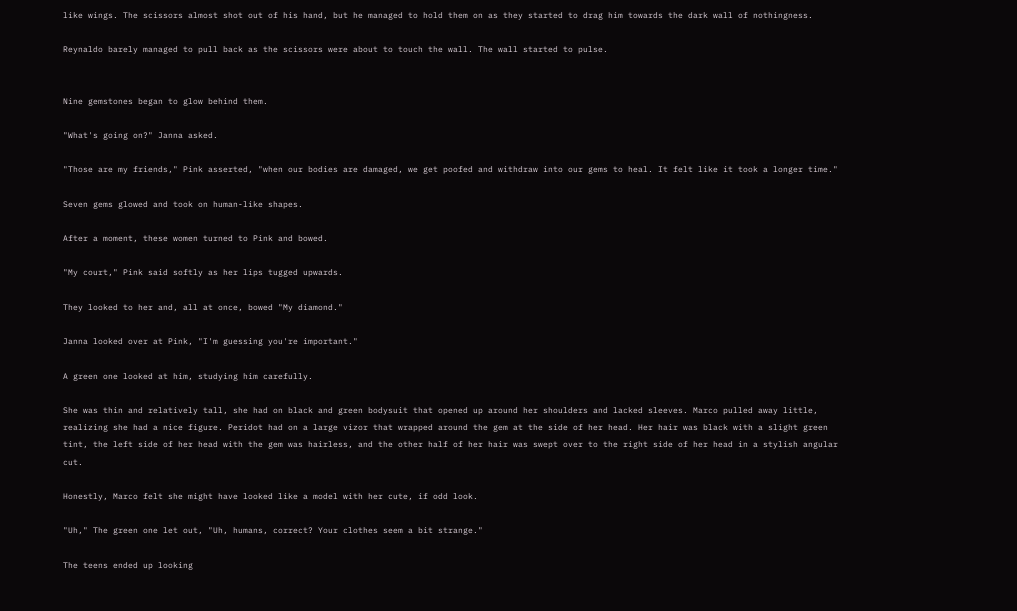like wings. The scissors almost shot out of his hand, but he managed to hold them on as they started to drag him towards the dark wall of nothingness.

Reynaldo barely managed to pull back as the scissors were about to touch the wall. The wall started to pulse.


Nine gemstones began to glow behind them.

"What's going on?" Janna asked.

"Those are my friends," Pink asserted, "when our bodies are damaged, we get poofed and withdraw into our gems to heal. It felt like it took a longer time."

Seven gems glowed and took on human-like shapes.

After a moment, these women turned to Pink and bowed.

"My court," Pink said softly as her lips tugged upwards.

They looked to her and, all at once, bowed "My diamond."

Janna looked over at Pink, "I'm guessing you're important."

A green one looked at him, studying him carefully.

She was thin and relatively tall, she had on black and green bodysuit that opened up around her shoulders and lacked sleeves. Marco pulled away little, realizing she had a nice figure. Peridot had on a large vizor that wrapped around the gem at the side of her head. Her hair was black with a slight green tint, the left side of her head with the gem was hairless, and the other half of her hair was swept over to the right side of her head in a stylish angular cut.

Honestly, Marco felt she might have looked like a model with her cute, if odd look.

"Uh," The green one let out, "Uh, humans, correct? Your clothes seem a bit strange."

The teens ended up looking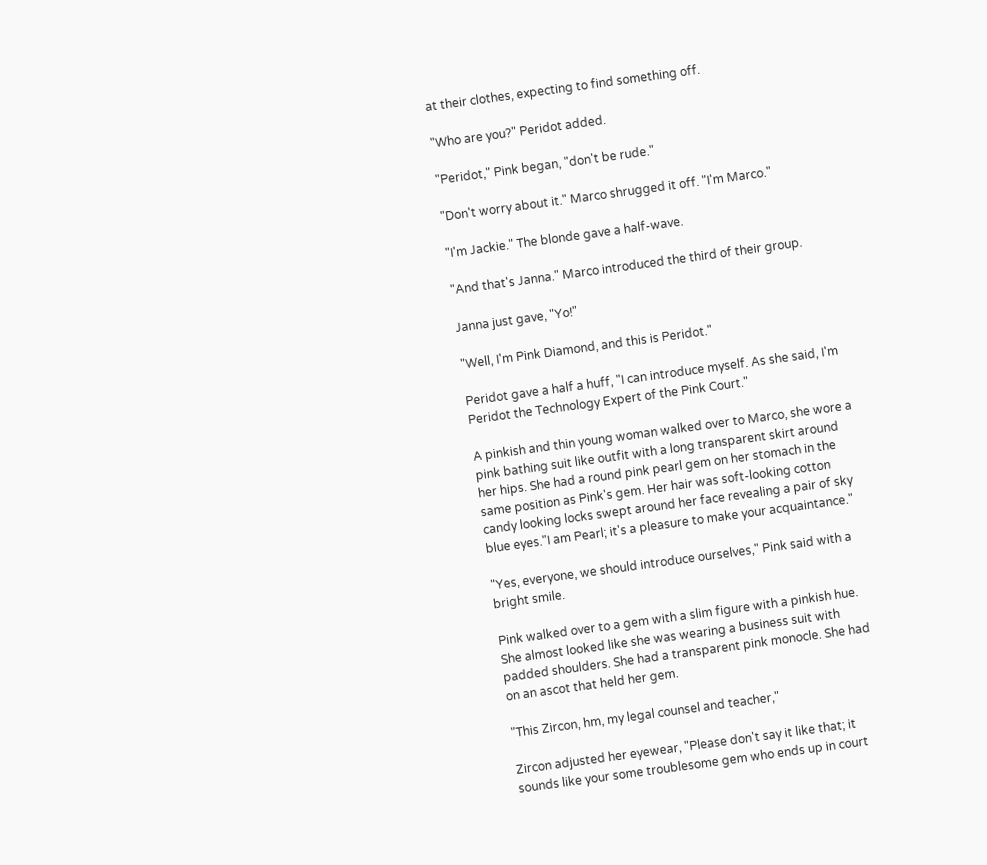at their clothes, expecting to find something off.

"Who are you?" Peridot added.

"Peridot," Pink began, "don't be rude."

"Don't worry about it." Marco shrugged it off. "I'm Marco."

"I'm Jackie." The blonde gave a half-wave.

"And that's Janna." Marco introduced the third of their group.

Janna just gave, "Yo!"

"Well, I'm Pink Diamond, and this is Peridot."

Peridot gave a half a huff, "I can introduce myself. As she said, I'm Peridot the Technology Expert of the Pink Court."

A pinkish and thin young woman walked over to Marco, she wore a pink bathing suit like outfit with a long transparent skirt around her hips. She had a round pink pearl gem on her stomach in the same position as Pink's gem. Her hair was soft-looking cotton candy looking locks swept around her face revealing a pair of sky blue eyes."I am Pearl; it's a pleasure to make your acquaintance."

"Yes, everyone, we should introduce ourselves," Pink said with a bright smile.

Pink walked over to a gem with a slim figure with a pinkish hue. She almost looked like she was wearing a business suit with padded shoulders. She had a transparent pink monocle. She had on an ascot that held her gem.

"This Zircon, hm, my legal counsel and teacher,"

Zircon adjusted her eyewear, "Please don't say it like that; it sounds like your some troublesome gem who ends up in court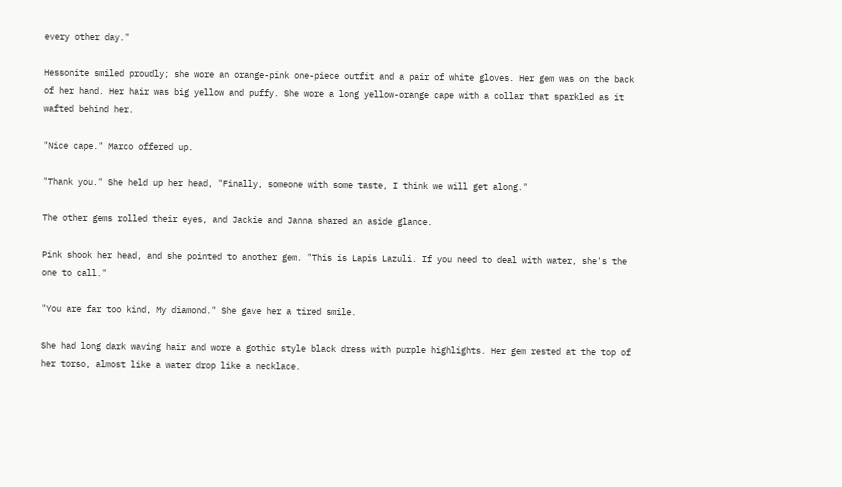every other day."

Hessonite smiled proudly; she wore an orange-pink one-piece outfit and a pair of white gloves. Her gem was on the back of her hand. Her hair was big yellow and puffy. She wore a long yellow-orange cape with a collar that sparkled as it wafted behind her.

"Nice cape." Marco offered up.

"Thank you." She held up her head, "Finally, someone with some taste, I think we will get along."

The other gems rolled their eyes, and Jackie and Janna shared an aside glance.

Pink shook her head, and she pointed to another gem. "This is Lapis Lazuli. If you need to deal with water, she's the one to call."

"You are far too kind, My diamond." She gave her a tired smile.

She had long dark waving hair and wore a gothic style black dress with purple highlights. Her gem rested at the top of her torso, almost like a water drop like a necklace.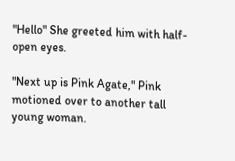"Hello" She greeted him with half-open eyes.

"Next up is Pink Agate," Pink motioned over to another tall young woman.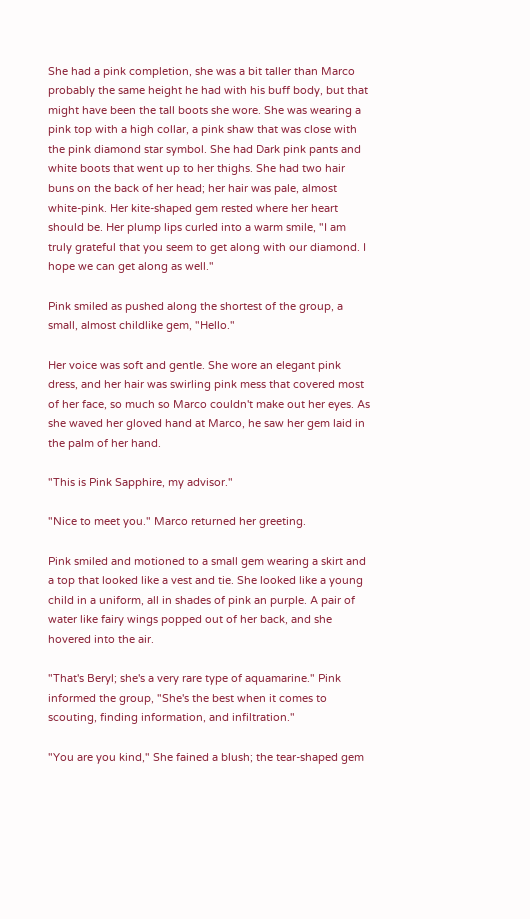She had a pink completion, she was a bit taller than Marco probably the same height he had with his buff body, but that might have been the tall boots she wore. She was wearing a pink top with a high collar, a pink shaw that was close with the pink diamond star symbol. She had Dark pink pants and white boots that went up to her thighs. She had two hair buns on the back of her head; her hair was pale, almost white-pink. Her kite-shaped gem rested where her heart should be. Her plump lips curled into a warm smile, "I am truly grateful that you seem to get along with our diamond. I hope we can get along as well."

Pink smiled as pushed along the shortest of the group, a small, almost childlike gem, "Hello."

Her voice was soft and gentle. She wore an elegant pink dress, and her hair was swirling pink mess that covered most of her face, so much so Marco couldn't make out her eyes. As she waved her gloved hand at Marco, he saw her gem laid in the palm of her hand.

"This is Pink Sapphire, my advisor."

"Nice to meet you." Marco returned her greeting.

Pink smiled and motioned to a small gem wearing a skirt and a top that looked like a vest and tie. She looked like a young child in a uniform, all in shades of pink an purple. A pair of water like fairy wings popped out of her back, and she hovered into the air.

"That's Beryl; she's a very rare type of aquamarine." Pink informed the group, "She's the best when it comes to scouting, finding information, and infiltration."

"You are you kind," She fained a blush; the tear-shaped gem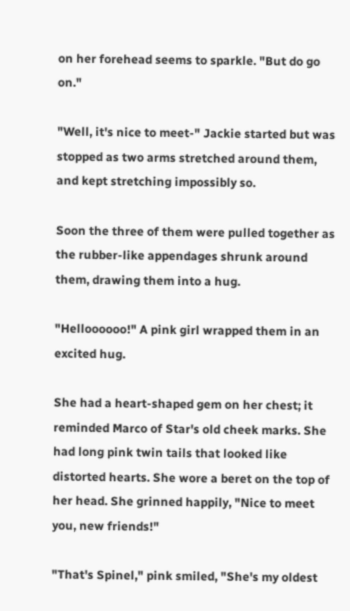on her forehead seems to sparkle. "But do go on."

"Well, it's nice to meet-" Jackie started but was stopped as two arms stretched around them, and kept stretching impossibly so.

Soon the three of them were pulled together as the rubber-like appendages shrunk around them, drawing them into a hug.

"Helloooooo!" A pink girl wrapped them in an excited hug.

She had a heart-shaped gem on her chest; it reminded Marco of Star's old cheek marks. She had long pink twin tails that looked like distorted hearts. She wore a beret on the top of her head. She grinned happily, "Nice to meet you, new friends!"

"That's Spinel," pink smiled, "She's my oldest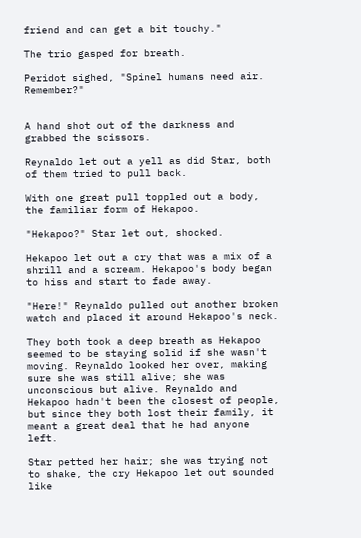friend and can get a bit touchy."

The trio gasped for breath.

Peridot sighed, "Spinel humans need air. Remember?"


A hand shot out of the darkness and grabbed the scissors.

Reynaldo let out a yell as did Star, both of them tried to pull back.

With one great pull toppled out a body, the familiar form of Hekapoo.

"Hekapoo?" Star let out, shocked.

Hekapoo let out a cry that was a mix of a shrill and a scream. Hekapoo's body began to hiss and start to fade away.

"Here!" Reynaldo pulled out another broken watch and placed it around Hekapoo's neck.

They both took a deep breath as Hekapoo seemed to be staying solid if she wasn't moving. Reynaldo looked her over, making sure she was still alive; she was unconscious but alive. Reynaldo and Hekapoo hadn't been the closest of people, but since they both lost their family, it meant a great deal that he had anyone left.

Star petted her hair; she was trying not to shake, the cry Hekapoo let out sounded like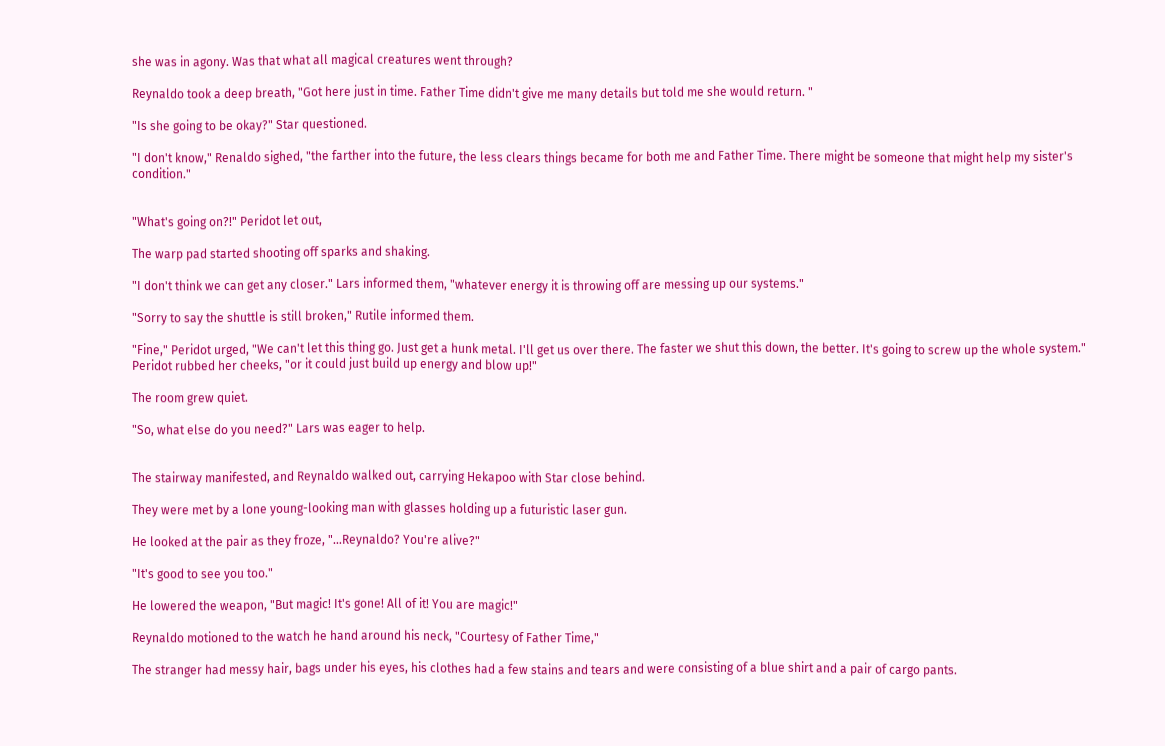she was in agony. Was that what all magical creatures went through?

Reynaldo took a deep breath, "Got here just in time. Father Time didn't give me many details but told me she would return. "

"Is she going to be okay?" Star questioned.

"I don't know," Renaldo sighed, "the farther into the future, the less clears things became for both me and Father Time. There might be someone that might help my sister's condition."


"What's going on?!" Peridot let out,

The warp pad started shooting off sparks and shaking.

"I don't think we can get any closer." Lars informed them, "whatever energy it is throwing off are messing up our systems."

"Sorry to say the shuttle is still broken," Rutile informed them.

"Fine," Peridot urged, "We can't let this thing go. Just get a hunk metal. I'll get us over there. The faster we shut this down, the better. It's going to screw up the whole system." Peridot rubbed her cheeks, "or it could just build up energy and blow up!"

The room grew quiet.

"So, what else do you need?" Lars was eager to help.


The stairway manifested, and Reynaldo walked out, carrying Hekapoo with Star close behind.

They were met by a lone young-looking man with glasses holding up a futuristic laser gun.

He looked at the pair as they froze, "…Reynaldo? You're alive?"

"It's good to see you too."

He lowered the weapon, "But magic! It's gone! All of it! You are magic!"

Reynaldo motioned to the watch he hand around his neck, "Courtesy of Father Time,"

The stranger had messy hair, bags under his eyes, his clothes had a few stains and tears and were consisting of a blue shirt and a pair of cargo pants.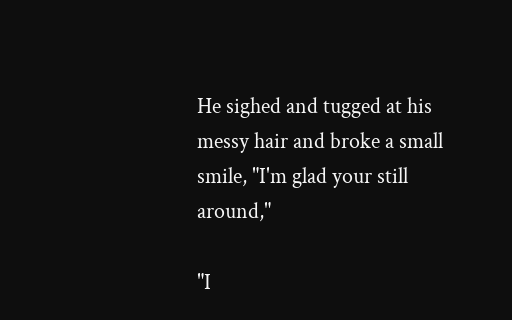He sighed and tugged at his messy hair and broke a small smile, "I'm glad your still around,"

"I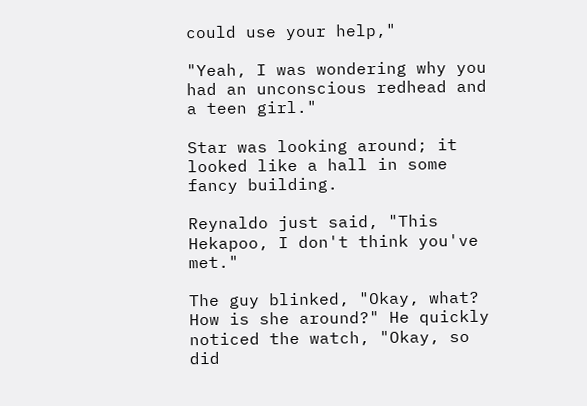could use your help,"

"Yeah, I was wondering why you had an unconscious redhead and a teen girl."

Star was looking around; it looked like a hall in some fancy building.

Reynaldo just said, "This Hekapoo, I don't think you've met."

The guy blinked, "Okay, what? How is she around?" He quickly noticed the watch, "Okay, so did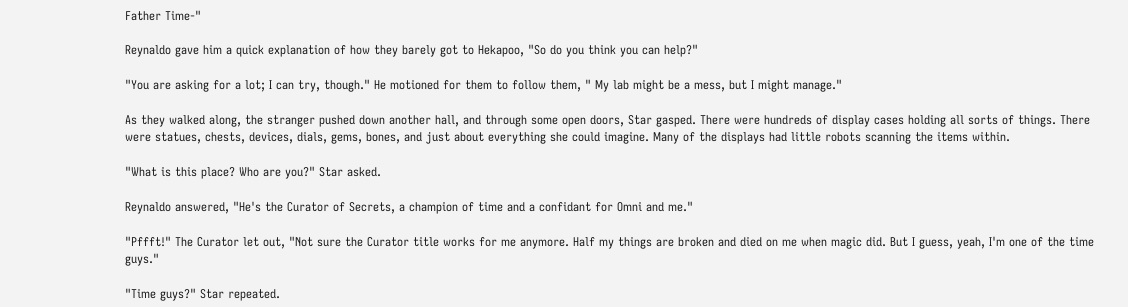Father Time-"

Reynaldo gave him a quick explanation of how they barely got to Hekapoo, "So do you think you can help?"

"You are asking for a lot; I can try, though." He motioned for them to follow them, " My lab might be a mess, but I might manage."

As they walked along, the stranger pushed down another hall, and through some open doors, Star gasped. There were hundreds of display cases holding all sorts of things. There were statues, chests, devices, dials, gems, bones, and just about everything she could imagine. Many of the displays had little robots scanning the items within.

"What is this place? Who are you?" Star asked.

Reynaldo answered, "He's the Curator of Secrets, a champion of time and a confidant for Omni and me."

"Pffft!" The Curator let out, "Not sure the Curator title works for me anymore. Half my things are broken and died on me when magic did. But I guess, yeah, I'm one of the time guys."

"Time guys?" Star repeated.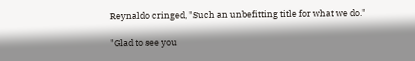Reynaldo cringed, "Such an unbefitting title for what we do."

"Glad to see you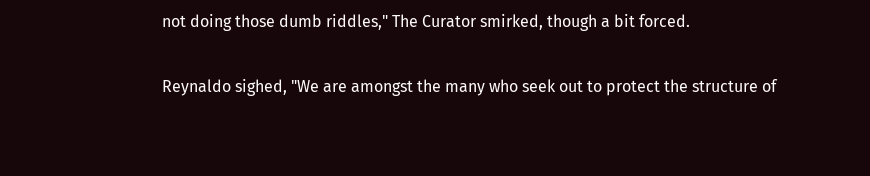not doing those dumb riddles," The Curator smirked, though a bit forced.

Reynaldo sighed, "We are amongst the many who seek out to protect the structure of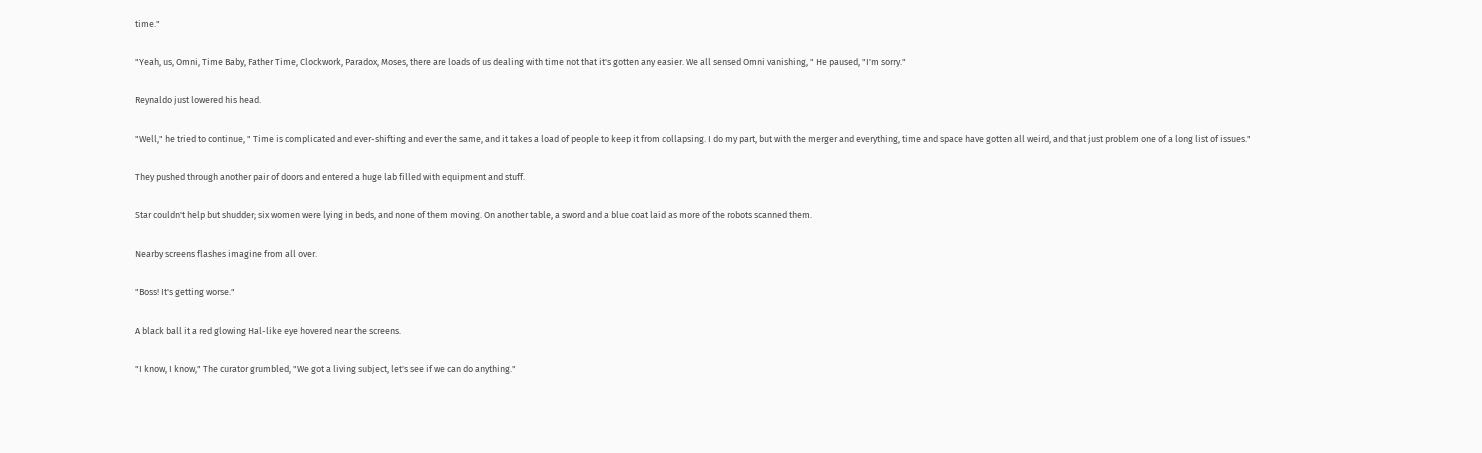time."

"Yeah, us, Omni, Time Baby, Father Time, Clockwork, Paradox, Moses, there are loads of us dealing with time not that it's gotten any easier. We all sensed Omni vanishing, " He paused, "I'm sorry."

Reynaldo just lowered his head.

"Well," he tried to continue, " Time is complicated and ever-shifting and ever the same, and it takes a load of people to keep it from collapsing. I do my part, but with the merger and everything, time and space have gotten all weird, and that just problem one of a long list of issues."

They pushed through another pair of doors and entered a huge lab filled with equipment and stuff.

Star couldn't help but shudder; six women were lying in beds, and none of them moving. On another table, a sword and a blue coat laid as more of the robots scanned them.

Nearby screens flashes imagine from all over.

"Boss! It's getting worse."

A black ball it a red glowing Hal-like eye hovered near the screens.

"I know, I know," The curator grumbled, "We got a living subject, let's see if we can do anything."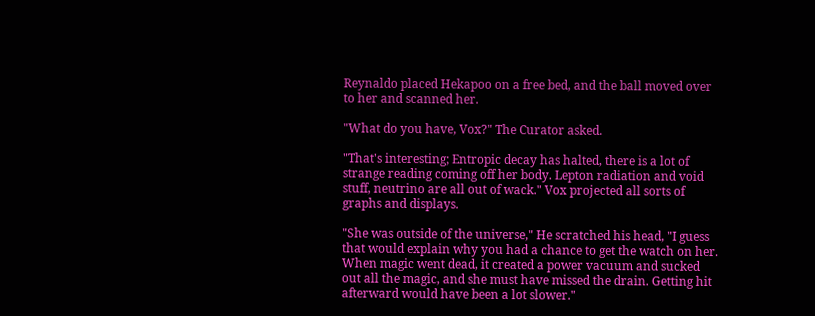Reynaldo placed Hekapoo on a free bed, and the ball moved over to her and scanned her.

"What do you have, Vox?" The Curator asked.

"That's interesting; Entropic decay has halted, there is a lot of strange reading coming off her body. Lepton radiation and void stuff, neutrino are all out of wack." Vox projected all sorts of graphs and displays.

"She was outside of the universe," He scratched his head, "I guess that would explain why you had a chance to get the watch on her. When magic went dead, it created a power vacuum and sucked out all the magic, and she must have missed the drain. Getting hit afterward would have been a lot slower."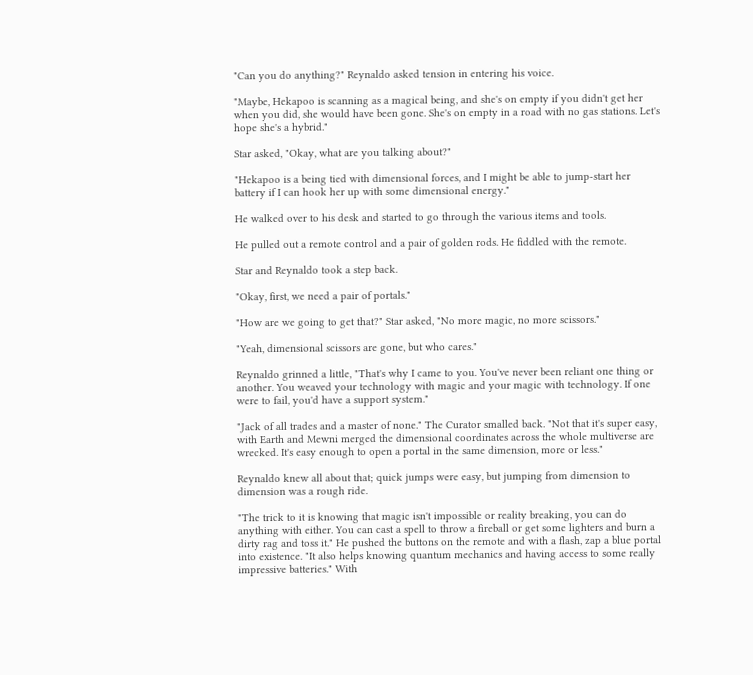"Can you do anything?" Reynaldo asked tension in entering his voice.

"Maybe, Hekapoo is scanning as a magical being, and she's on empty if you didn't get her when you did, she would have been gone. She's on empty in a road with no gas stations. Let's hope she's a hybrid."

Star asked, "Okay, what are you talking about?"

"Hekapoo is a being tied with dimensional forces, and I might be able to jump-start her battery if I can hook her up with some dimensional energy."

He walked over to his desk and started to go through the various items and tools.

He pulled out a remote control and a pair of golden rods. He fiddled with the remote.

Star and Reynaldo took a step back.

"Okay, first, we need a pair of portals."

"How are we going to get that?" Star asked, "No more magic, no more scissors."

"Yeah, dimensional scissors are gone, but who cares."

Reynaldo grinned a little, "That's why I came to you. You've never been reliant one thing or another. You weaved your technology with magic and your magic with technology. If one were to fail, you'd have a support system."

"Jack of all trades and a master of none." The Curator smalled back. "Not that it's super easy, with Earth and Mewni merged the dimensional coordinates across the whole multiverse are wrecked. It's easy enough to open a portal in the same dimension, more or less."

Reynaldo knew all about that; quick jumps were easy, but jumping from dimension to dimension was a rough ride.

"The trick to it is knowing that magic isn't impossible or reality breaking, you can do anything with either. You can cast a spell to throw a fireball or get some lighters and burn a dirty rag and toss it." He pushed the buttons on the remote and with a flash, zap a blue portal into existence. "It also helps knowing quantum mechanics and having access to some really impressive batteries." With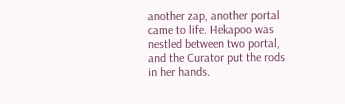another zap, another portal came to life. Hekapoo was nestled between two portal, and the Curator put the rods in her hands.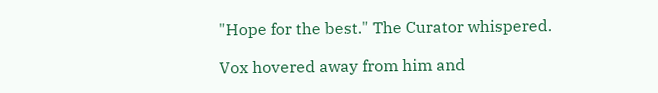"Hope for the best." The Curator whispered.

Vox hovered away from him and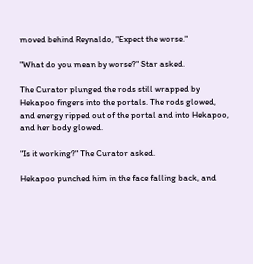moved behind Reynaldo, "Expect the worse."

"What do you mean by worse?" Star asked.

The Curator plunged the rods still wrapped by Hekapoo fingers into the portals. The rods glowed, and energy ripped out of the portal and into Hekapoo, and her body glowed.

"Is it working?" The Curator asked.

Hekapoo punched him in the face falling back, and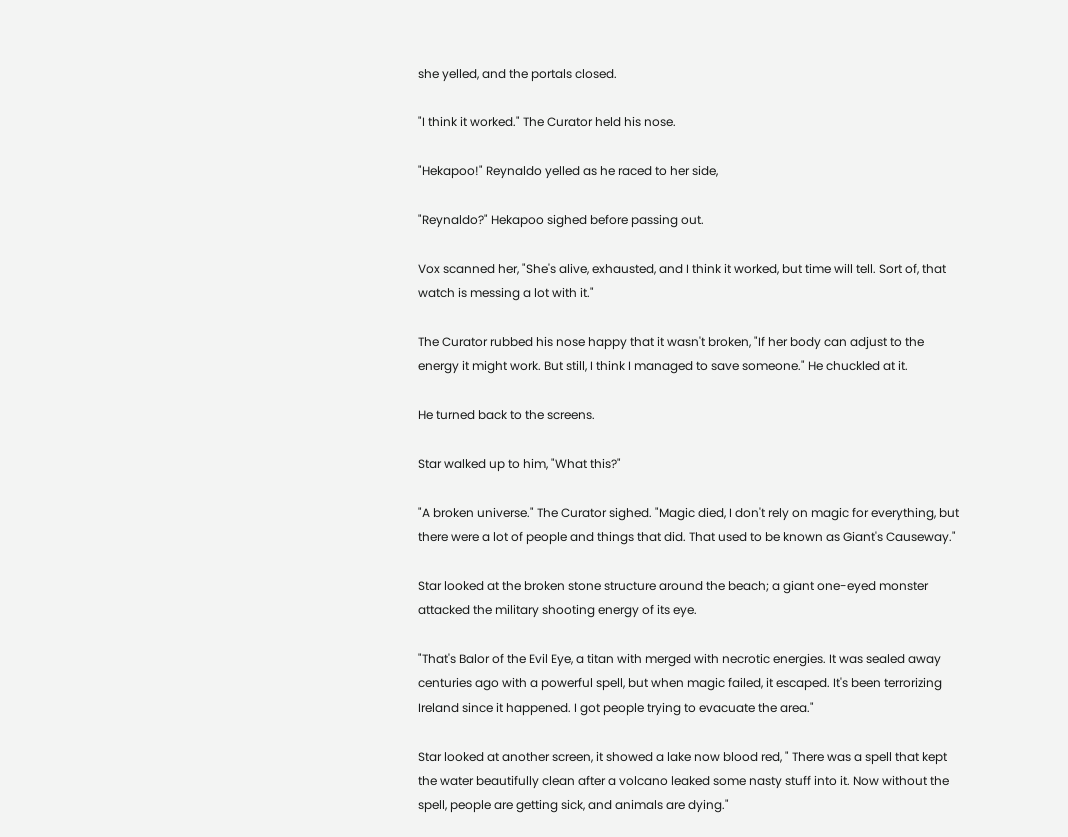she yelled, and the portals closed.

"I think it worked." The Curator held his nose.

"Hekapoo!" Reynaldo yelled as he raced to her side,

"Reynaldo?" Hekapoo sighed before passing out.

Vox scanned her, "She's alive, exhausted, and I think it worked, but time will tell. Sort of, that watch is messing a lot with it."

The Curator rubbed his nose happy that it wasn't broken, "If her body can adjust to the energy it might work. But still, I think I managed to save someone." He chuckled at it.

He turned back to the screens.

Star walked up to him, "What this?"

"A broken universe." The Curator sighed. "Magic died, I don't rely on magic for everything, but there were a lot of people and things that did. That used to be known as Giant's Causeway."

Star looked at the broken stone structure around the beach; a giant one-eyed monster attacked the military shooting energy of its eye.

"That's Balor of the Evil Eye, a titan with merged with necrotic energies. It was sealed away centuries ago with a powerful spell, but when magic failed, it escaped. It's been terrorizing Ireland since it happened. I got people trying to evacuate the area."

Star looked at another screen, it showed a lake now blood red, " There was a spell that kept the water beautifully clean after a volcano leaked some nasty stuff into it. Now without the spell, people are getting sick, and animals are dying."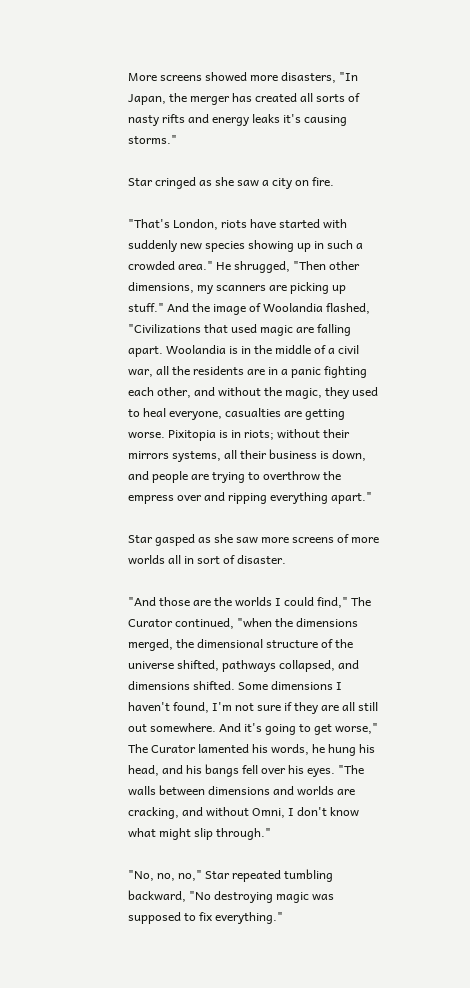More screens showed more disasters, "In Japan, the merger has created all sorts of nasty rifts and energy leaks it's causing storms."

Star cringed as she saw a city on fire.

"That's London, riots have started with suddenly new species showing up in such a crowded area." He shrugged, "Then other dimensions, my scanners are picking up stuff." And the image of Woolandia flashed, "Civilizations that used magic are falling apart. Woolandia is in the middle of a civil war, all the residents are in a panic fighting each other, and without the magic, they used to heal everyone, casualties are getting worse. Pixitopia is in riots; without their mirrors systems, all their business is down, and people are trying to overthrow the empress over and ripping everything apart."

Star gasped as she saw more screens of more worlds all in sort of disaster.

"And those are the worlds I could find," The Curator continued, "when the dimensions merged, the dimensional structure of the universe shifted, pathways collapsed, and dimensions shifted. Some dimensions I haven't found, I'm not sure if they are all still out somewhere. And it's going to get worse," The Curator lamented his words, he hung his head, and his bangs fell over his eyes. "The walls between dimensions and worlds are cracking, and without Omni, I don't know what might slip through."

"No, no, no," Star repeated tumbling backward, "No destroying magic was supposed to fix everything."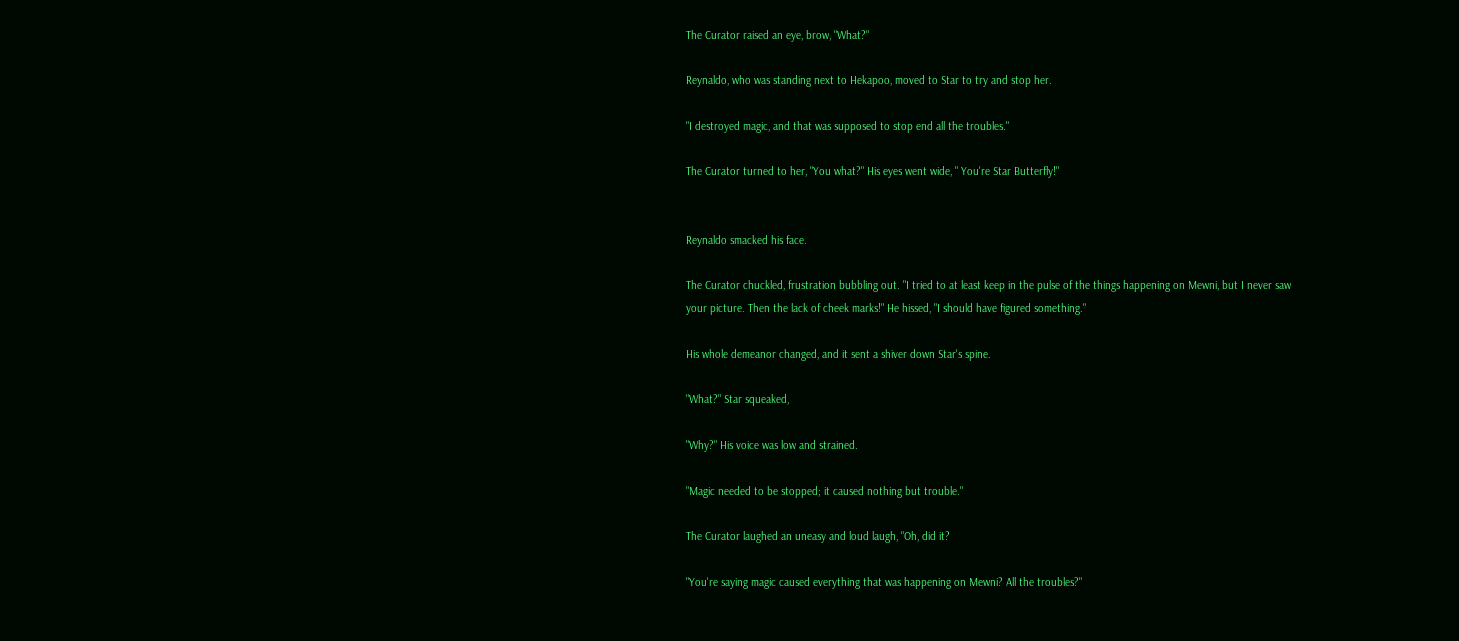The Curator raised an eye, brow, "What?"

Reynaldo, who was standing next to Hekapoo, moved to Star to try and stop her.

"I destroyed magic, and that was supposed to stop end all the troubles."

The Curator turned to her, "You what?" His eyes went wide, " You're Star Butterfly!"


Reynaldo smacked his face.

The Curator chuckled, frustration bubbling out. "I tried to at least keep in the pulse of the things happening on Mewni, but I never saw your picture. Then the lack of cheek marks!" He hissed, "I should have figured something."

His whole demeanor changed, and it sent a shiver down Star's spine.

"What?" Star squeaked,

"Why?" His voice was low and strained.

"Magic needed to be stopped; it caused nothing but trouble."

The Curator laughed an uneasy and loud laugh, "Oh, did it?

"You're saying magic caused everything that was happening on Mewni? All the troubles?"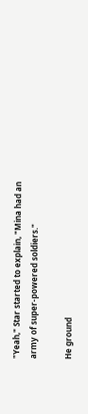"Yeah," Star started to explain, "Mina had an army of super-powered soldiers."

He ground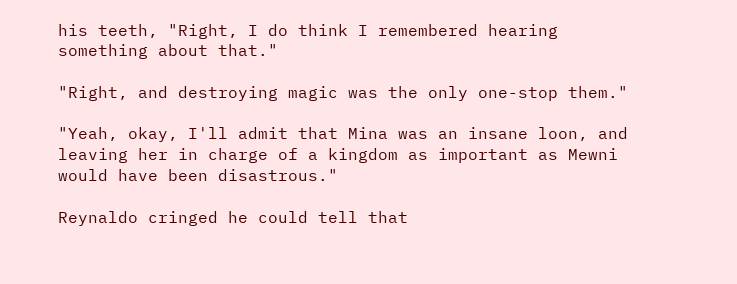his teeth, "Right, I do think I remembered hearing something about that."

"Right, and destroying magic was the only one-stop them."

"Yeah, okay, I'll admit that Mina was an insane loon, and leaving her in charge of a kingdom as important as Mewni would have been disastrous."

Reynaldo cringed he could tell that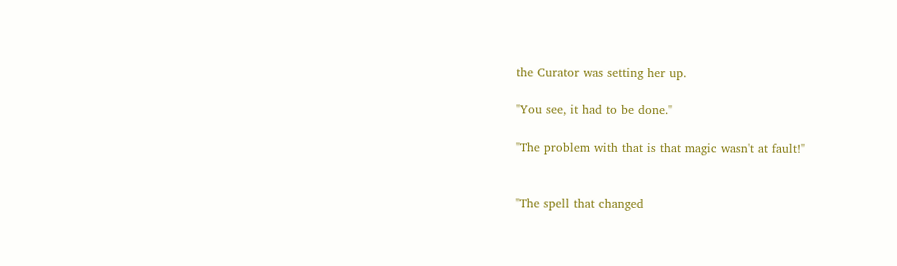the Curator was setting her up.

"You see, it had to be done."

"The problem with that is that magic wasn't at fault!"


"The spell that changed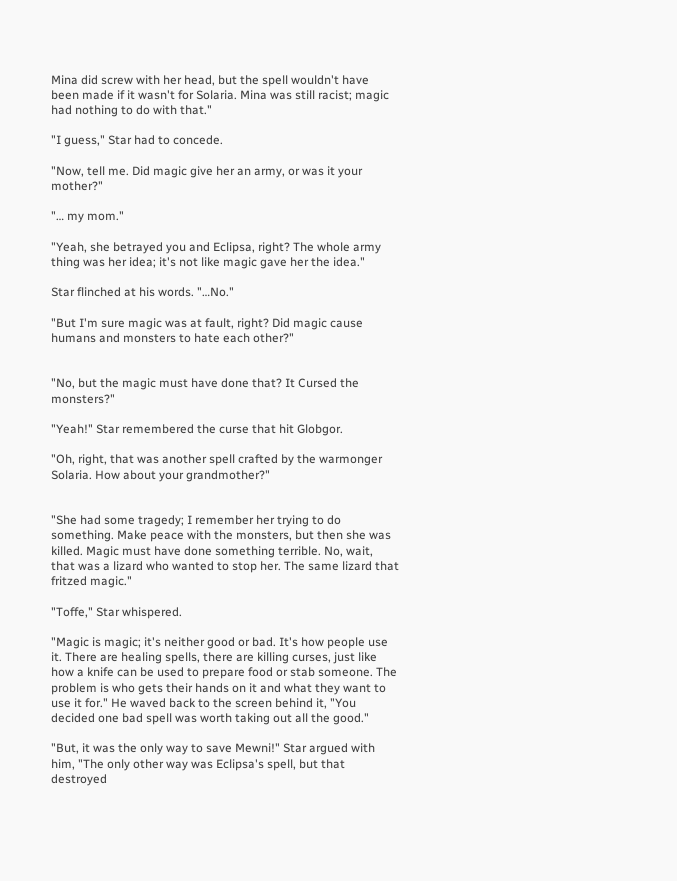Mina did screw with her head, but the spell wouldn't have been made if it wasn't for Solaria. Mina was still racist; magic had nothing to do with that."

"I guess," Star had to concede.

"Now, tell me. Did magic give her an army, or was it your mother?"

"… my mom."

"Yeah, she betrayed you and Eclipsa, right? The whole army thing was her idea; it's not like magic gave her the idea."

Star flinched at his words. "…No."

"But I'm sure magic was at fault, right? Did magic cause humans and monsters to hate each other?"


"No, but the magic must have done that? It Cursed the monsters?"

"Yeah!" Star remembered the curse that hit Globgor.

"Oh, right, that was another spell crafted by the warmonger Solaria. How about your grandmother?"


"She had some tragedy; I remember her trying to do something. Make peace with the monsters, but then she was killed. Magic must have done something terrible. No, wait, that was a lizard who wanted to stop her. The same lizard that fritzed magic."

"Toffe," Star whispered.

"Magic is magic; it's neither good or bad. It's how people use it. There are healing spells, there are killing curses, just like how a knife can be used to prepare food or stab someone. The problem is who gets their hands on it and what they want to use it for." He waved back to the screen behind it, "You decided one bad spell was worth taking out all the good."

"But, it was the only way to save Mewni!" Star argued with him, "The only other way was Eclipsa's spell, but that destroyed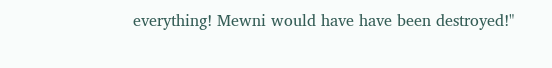everything! Mewni would have have been destroyed!"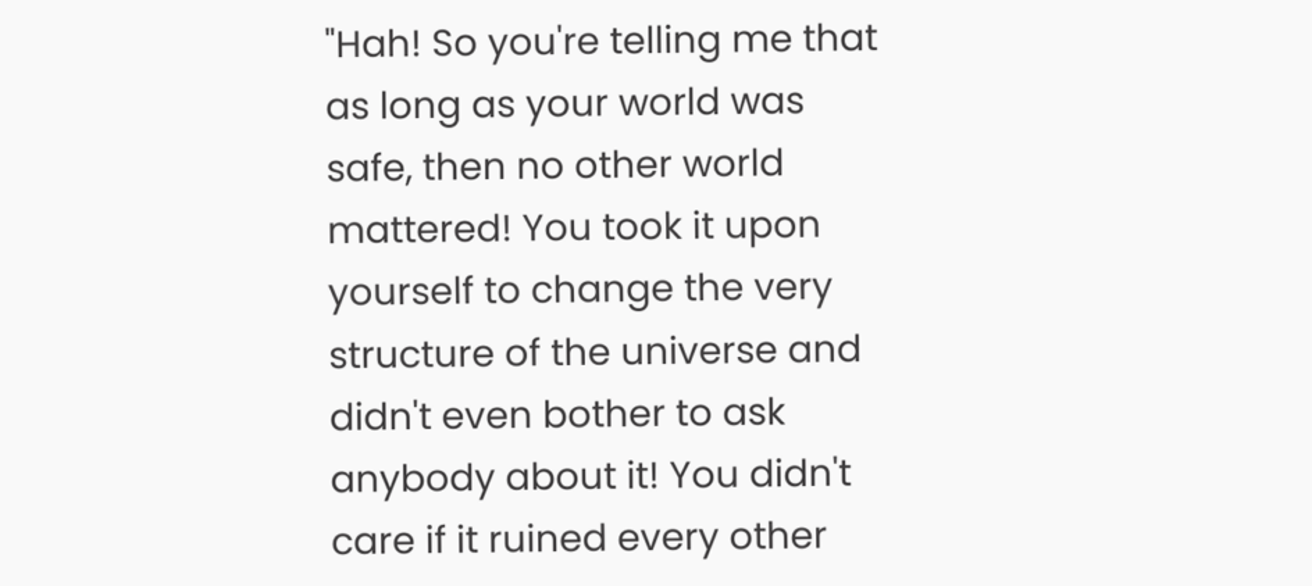"Hah! So you're telling me that as long as your world was safe, then no other world mattered! You took it upon yourself to change the very structure of the universe and didn't even bother to ask anybody about it! You didn't care if it ruined every other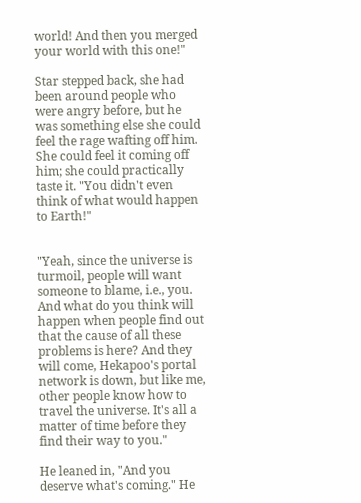world! And then you merged your world with this one!"

Star stepped back, she had been around people who were angry before, but he was something else she could feel the rage wafting off him. She could feel it coming off him; she could practically taste it. "You didn't even think of what would happen to Earth!"


"Yeah, since the universe is turmoil, people will want someone to blame, i.e., you. And what do you think will happen when people find out that the cause of all these problems is here? And they will come, Hekapoo's portal network is down, but like me, other people know how to travel the universe. It's all a matter of time before they find their way to you."

He leaned in, "And you deserve what's coming." He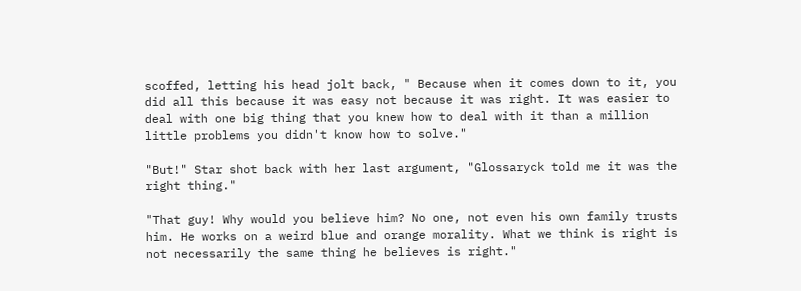scoffed, letting his head jolt back, " Because when it comes down to it, you did all this because it was easy not because it was right. It was easier to deal with one big thing that you knew how to deal with it than a million little problems you didn't know how to solve."

"But!" Star shot back with her last argument, "Glossaryck told me it was the right thing."

"That guy! Why would you believe him? No one, not even his own family trusts him. He works on a weird blue and orange morality. What we think is right is not necessarily the same thing he believes is right."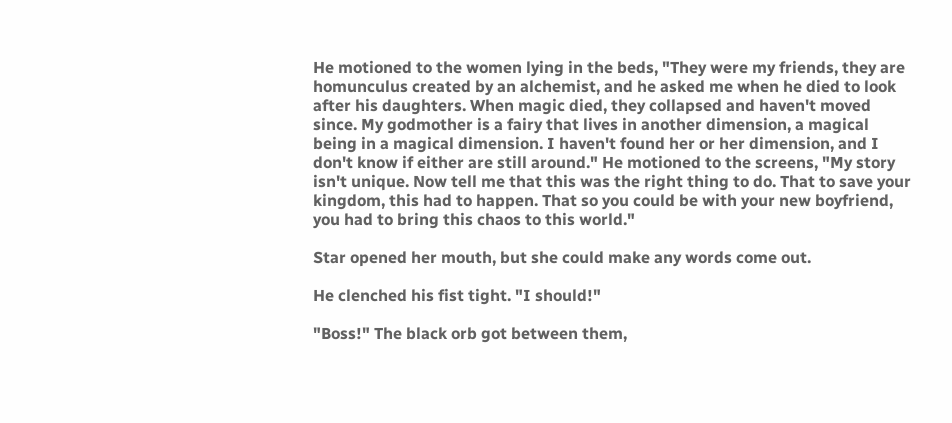He motioned to the women lying in the beds, "They were my friends, they are homunculus created by an alchemist, and he asked me when he died to look after his daughters. When magic died, they collapsed and haven't moved since. My godmother is a fairy that lives in another dimension, a magical being in a magical dimension. I haven't found her or her dimension, and I don't know if either are still around." He motioned to the screens, "My story isn't unique. Now tell me that this was the right thing to do. That to save your kingdom, this had to happen. That so you could be with your new boyfriend, you had to bring this chaos to this world."

Star opened her mouth, but she could make any words come out.

He clenched his fist tight. "I should!"

"Boss!" The black orb got between them,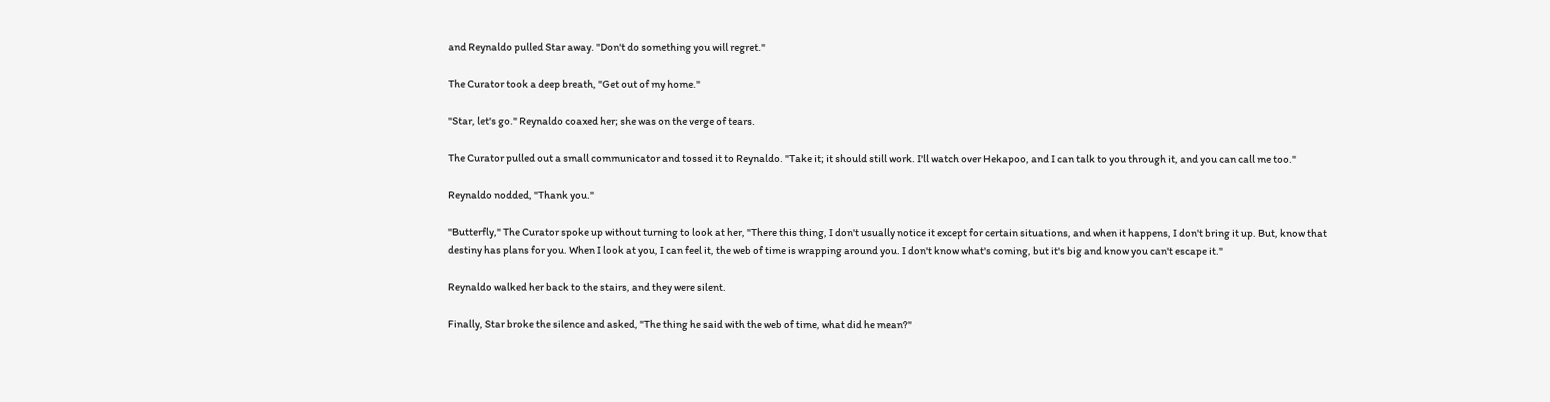and Reynaldo pulled Star away. "Don't do something you will regret."

The Curator took a deep breath, "Get out of my home."

"Star, let's go." Reynaldo coaxed her; she was on the verge of tears.

The Curator pulled out a small communicator and tossed it to Reynaldo. "Take it; it should still work. I'll watch over Hekapoo, and I can talk to you through it, and you can call me too."

Reynaldo nodded, "Thank you."

"Butterfly," The Curator spoke up without turning to look at her, "There this thing, I don't usually notice it except for certain situations, and when it happens, I don't bring it up. But, know that destiny has plans for you. When I look at you, I can feel it, the web of time is wrapping around you. I don't know what's coming, but it's big and know you can't escape it."

Reynaldo walked her back to the stairs, and they were silent.

Finally, Star broke the silence and asked, "The thing he said with the web of time, what did he mean?"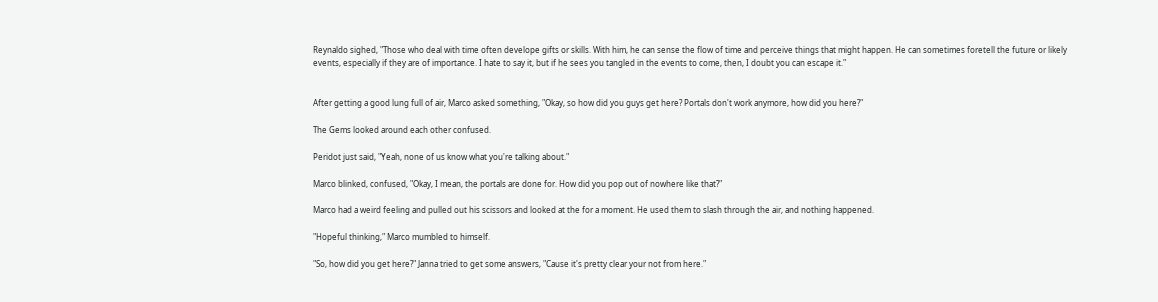Reynaldo sighed, "Those who deal with time often develope gifts or skills. With him, he can sense the flow of time and perceive things that might happen. He can sometimes foretell the future or likely events, especially if they are of importance. I hate to say it, but if he sees you tangled in the events to come, then, I doubt you can escape it."


After getting a good lung full of air, Marco asked something, "Okay, so how did you guys get here? Portals don't work anymore, how did you here?"

The Gems looked around each other confused.

Peridot just said, "Yeah, none of us know what you're talking about."

Marco blinked, confused, "Okay, I mean, the portals are done for. How did you pop out of nowhere like that?"

Marco had a weird feeling and pulled out his scissors and looked at the for a moment. He used them to slash through the air, and nothing happened.

"Hopeful thinking," Marco mumbled to himself.

"So, how did you get here?" Janna tried to get some answers, "Cause it's pretty clear your not from here."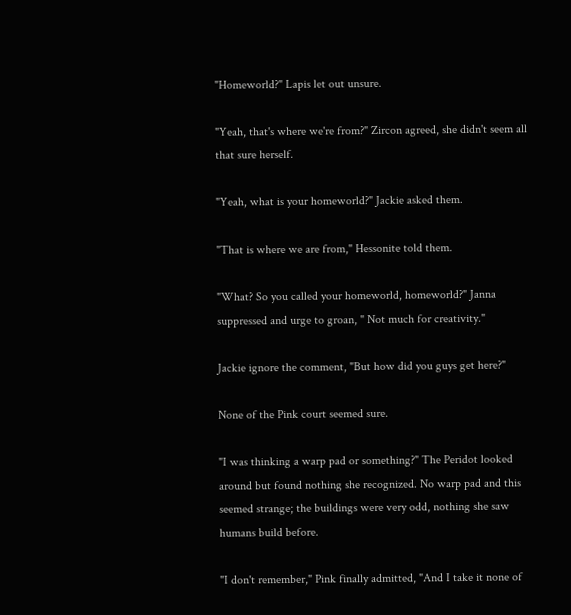"Homeworld?" Lapis let out unsure.

"Yeah, that's where we're from?" Zircon agreed, she didn't seem all that sure herself.

"Yeah, what is your homeworld?" Jackie asked them.

"That is where we are from," Hessonite told them.

"What? So you called your homeworld, homeworld?" Janna suppressed and urge to groan, " Not much for creativity."

Jackie ignore the comment, "But how did you guys get here?"

None of the Pink court seemed sure.

"I was thinking a warp pad or something?" The Peridot looked around but found nothing she recognized. No warp pad and this seemed strange; the buildings were very odd, nothing she saw humans build before.

"I don't remember," Pink finally admitted, "And I take it none of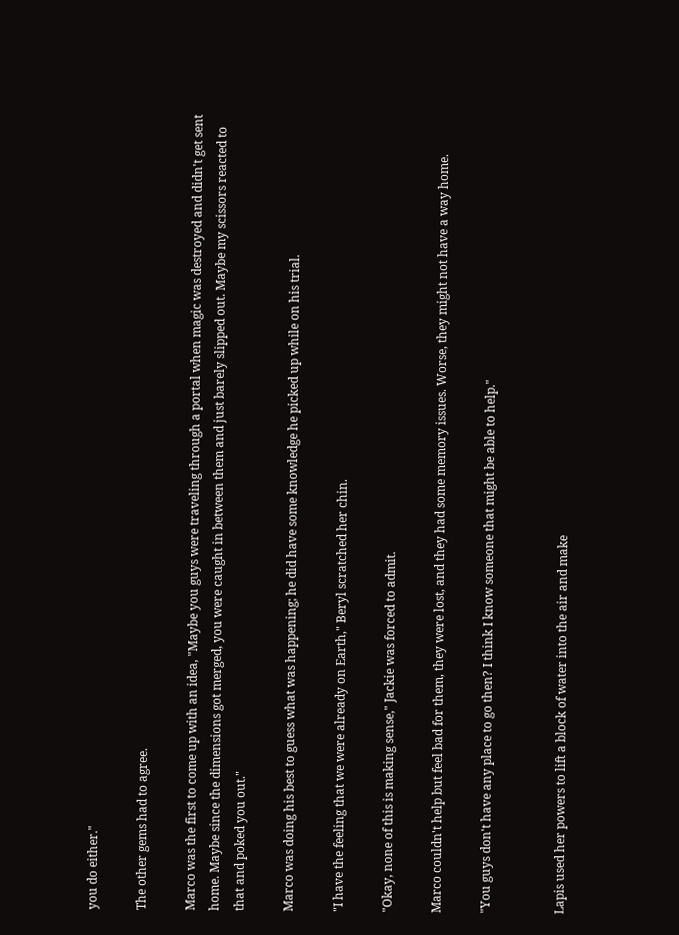you do either."

The other gems had to agree.

Marco was the first to come up with an idea, "Maybe you guys were traveling through a portal when magic was destroyed and didn't get sent home. Maybe since the dimensions got merged, you were caught in between them and just barely slipped out. Maybe my scissors reacted to that and poked you out."

Marco was doing his best to guess what was happening; he did have some knowledge he picked up while on his trial.

"I have the feeling that we were already on Earth," Beryl scratched her chin.

"Okay, none of this is making sense," Jackie was forced to admit.

Marco couldn't help but feel bad for them, they were lost, and they had some memory issues. Worse, they might not have a way home.

"You guys don't have any place to go then? I think I know someone that might be able to help."


Lapis used her powers to lift a block of water into the air and make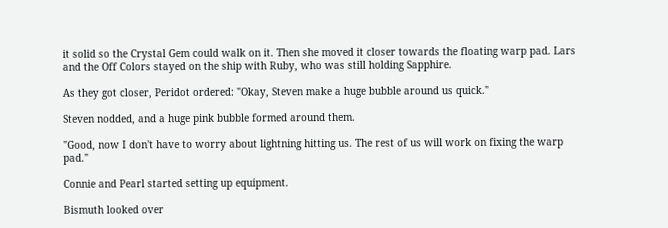it solid so the Crystal Gem could walk on it. Then she moved it closer towards the floating warp pad. Lars and the Off Colors stayed on the ship with Ruby, who was still holding Sapphire.

As they got closer, Peridot ordered: "Okay, Steven make a huge bubble around us quick."

Steven nodded, and a huge pink bubble formed around them.

"Good, now I don't have to worry about lightning hitting us. The rest of us will work on fixing the warp pad."

Connie and Pearl started setting up equipment.

Bismuth looked over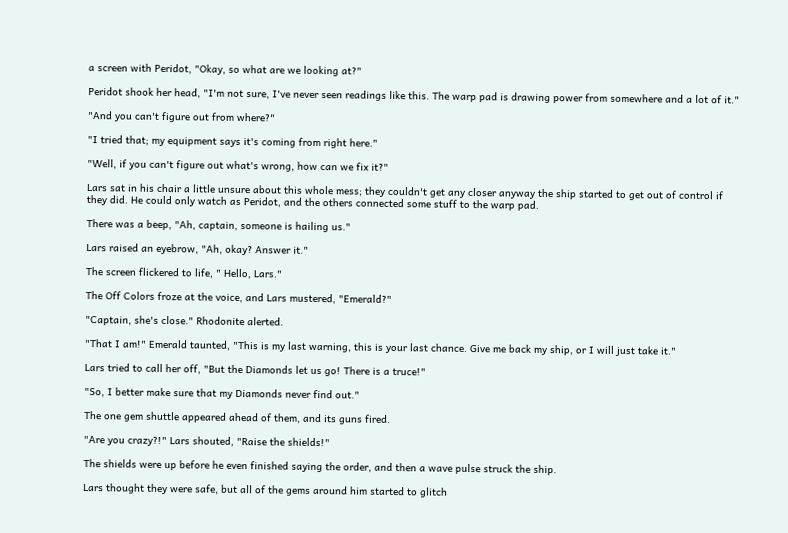a screen with Peridot, "Okay, so what are we looking at?"

Peridot shook her head, "I'm not sure, I've never seen readings like this. The warp pad is drawing power from somewhere and a lot of it."

"And you can't figure out from where?"

"I tried that; my equipment says it's coming from right here."

"Well, if you can't figure out what's wrong, how can we fix it?"

Lars sat in his chair a little unsure about this whole mess; they couldn't get any closer anyway the ship started to get out of control if they did. He could only watch as Peridot, and the others connected some stuff to the warp pad.

There was a beep, "Ah, captain, someone is hailing us."

Lars raised an eyebrow, "Ah, okay? Answer it."

The screen flickered to life, " Hello, Lars."

The Off Colors froze at the voice, and Lars mustered, "Emerald?"

"Captain, she's close." Rhodonite alerted.

"That I am!" Emerald taunted, "This is my last warning, this is your last chance. Give me back my ship, or I will just take it."

Lars tried to call her off, "But the Diamonds let us go! There is a truce!"

"So, I better make sure that my Diamonds never find out."

The one gem shuttle appeared ahead of them, and its guns fired.

"Are you crazy?!" Lars shouted, "Raise the shields!"

The shields were up before he even finished saying the order, and then a wave pulse struck the ship.

Lars thought they were safe, but all of the gems around him started to glitch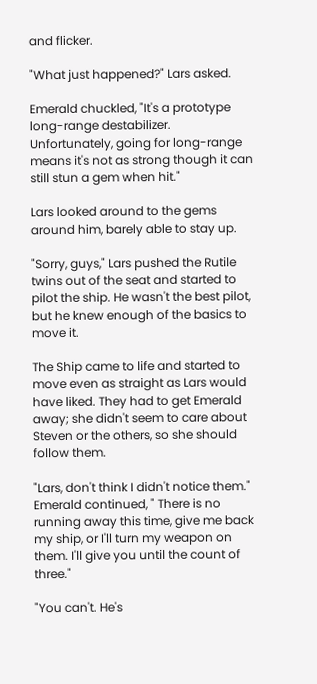and flicker.

"What just happened?" Lars asked.

Emerald chuckled, "It's a prototype long-range destabilizer. Unfortunately, going for long-range means it's not as strong though it can still stun a gem when hit."

Lars looked around to the gems around him, barely able to stay up.

"Sorry, guys," Lars pushed the Rutile twins out of the seat and started to pilot the ship. He wasn't the best pilot, but he knew enough of the basics to move it.

The Ship came to life and started to move even as straight as Lars would have liked. They had to get Emerald away; she didn't seem to care about Steven or the others, so she should follow them.

"Lars, don't think I didn't notice them." Emerald continued, " There is no running away this time, give me back my ship, or I'll turn my weapon on them. I'll give you until the count of three."

"You can't. He's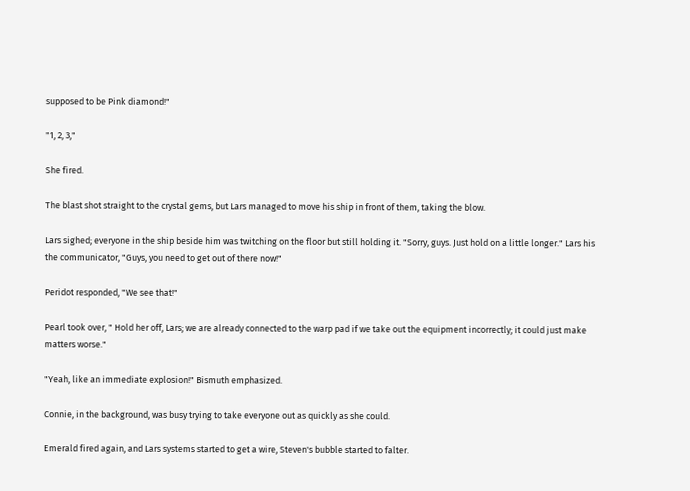supposed to be Pink diamond!"

"1, 2, 3,"

She fired.

The blast shot straight to the crystal gems, but Lars managed to move his ship in front of them, taking the blow.

Lars sighed; everyone in the ship beside him was twitching on the floor but still holding it. "Sorry, guys. Just hold on a little longer." Lars his the communicator, "Guys, you need to get out of there now!"

Peridot responded, "We see that!"

Pearl took over, " Hold her off, Lars; we are already connected to the warp pad if we take out the equipment incorrectly; it could just make matters worse."

"Yeah, like an immediate explosion!" Bismuth emphasized.

Connie, in the background, was busy trying to take everyone out as quickly as she could.

Emerald fired again, and Lars systems started to get a wire, Steven's bubble started to falter.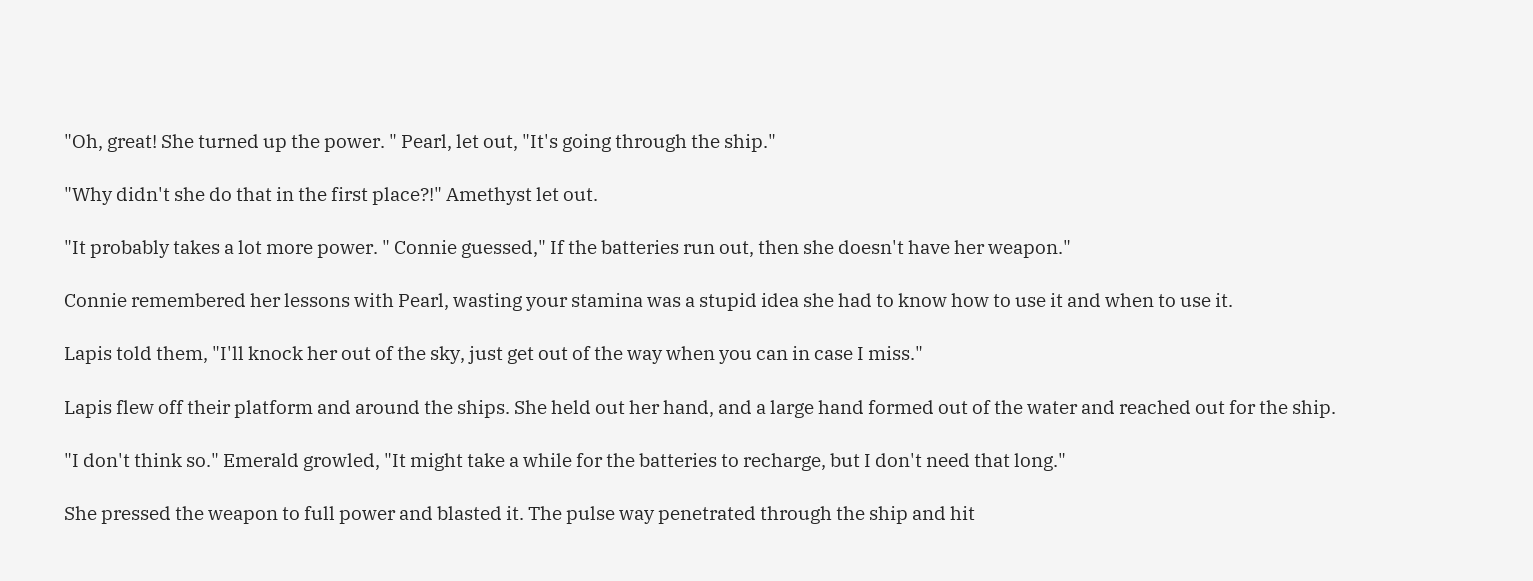"Oh, great! She turned up the power. " Pearl, let out, "It's going through the ship."

"Why didn't she do that in the first place?!" Amethyst let out.

"It probably takes a lot more power. " Connie guessed," If the batteries run out, then she doesn't have her weapon."

Connie remembered her lessons with Pearl, wasting your stamina was a stupid idea she had to know how to use it and when to use it.

Lapis told them, "I'll knock her out of the sky, just get out of the way when you can in case I miss."

Lapis flew off their platform and around the ships. She held out her hand, and a large hand formed out of the water and reached out for the ship.

"I don't think so." Emerald growled, "It might take a while for the batteries to recharge, but I don't need that long."

She pressed the weapon to full power and blasted it. The pulse way penetrated through the ship and hit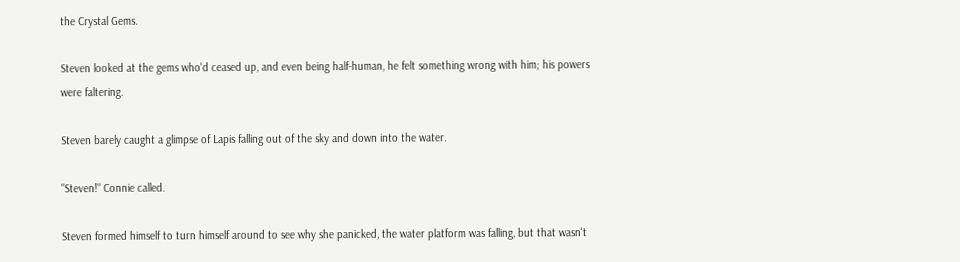the Crystal Gems.

Steven looked at the gems who'd ceased up, and even being half-human, he felt something wrong with him; his powers were faltering.

Steven barely caught a glimpse of Lapis falling out of the sky and down into the water.

"Steven!" Connie called.

Steven formed himself to turn himself around to see why she panicked, the water platform was falling, but that wasn't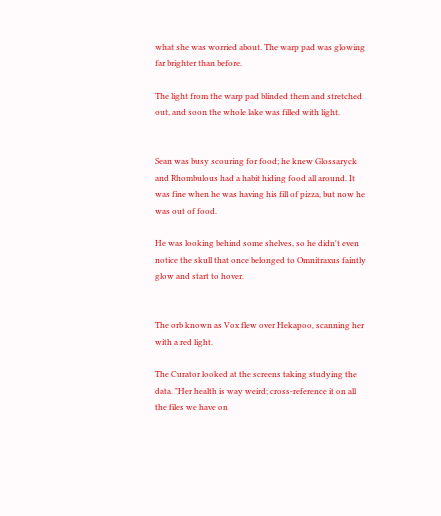what she was worried about. The warp pad was glowing far brighter than before.

The light from the warp pad blinded them and stretched out, and soon the whole lake was filled with light.


Sean was busy scouring for food; he knew Glossaryck and Rhombulous had a habit hiding food all around. It was fine when he was having his fill of pizza, but now he was out of food.

He was looking behind some shelves, so he didn't even notice the skull that once belonged to Omnitraxus faintly glow and start to hover.


The orb known as Vox flew over Hekapoo, scanning her with a red light.

The Curator looked at the screens taking studying the data. "Her health is way weird; cross-reference it on all the files we have on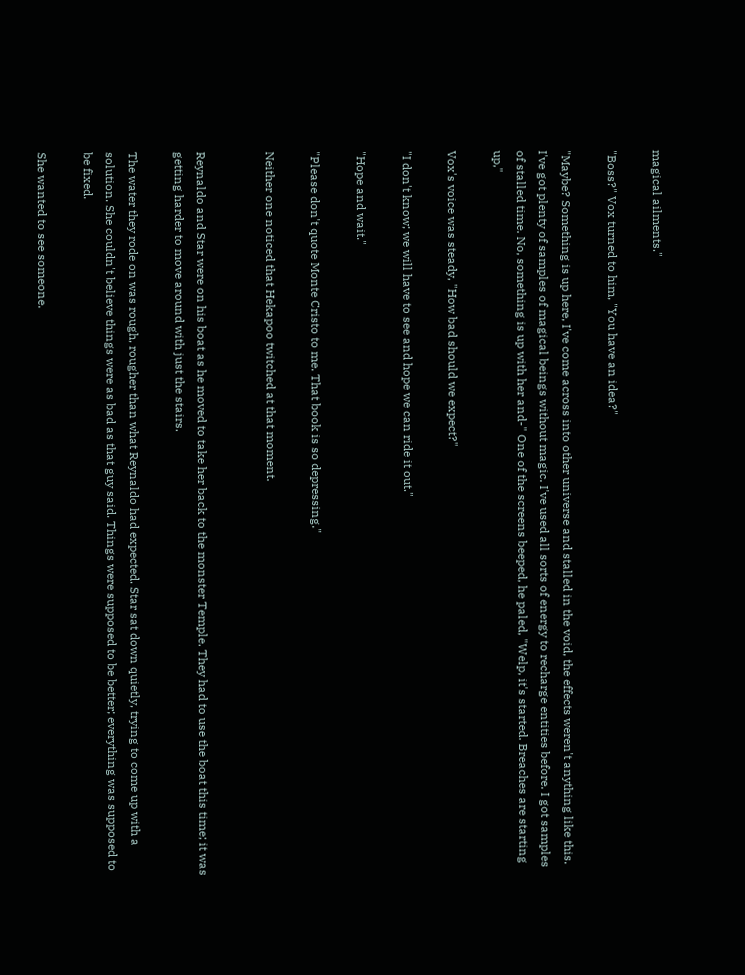magical ailments."

"Boss?" Vox turned to him, "You have an idea?"

"Maybe? Something is up here, I've come across into other universe and stalled in the void, the effects weren't anything like this. I've got plenty of samples of magical beings without magic. I've used all sorts of energy to recharge entities before. I got samples of stalled time. No, something is up with her and-" One of the screens beeped, he paled, "Welp, it's started. Breaches are starting up,"

Vox's voice was steady, "How bad should we expect?"

"I don't know; we will have to see and hope we can ride it out."

"Hope and wait."

"Please don't quote Monte Cristo to me. That book is so depressing."

Neither one noticed that Hekapoo twitched at that moment.


Reynaldo and Star were on his boat as he moved to take her back to the monster Temple. They had to use the boat this time; it was getting harder to move around with just the stairs.

The water they rode on was rough, rougher than what Reynaldo had expected. Star sat down quietly, trying to come up with a solution. She couldn't believe things were as bad as that guy said. Things were supposed to be better; everything was supposed to be fixed.

She wanted to see someone.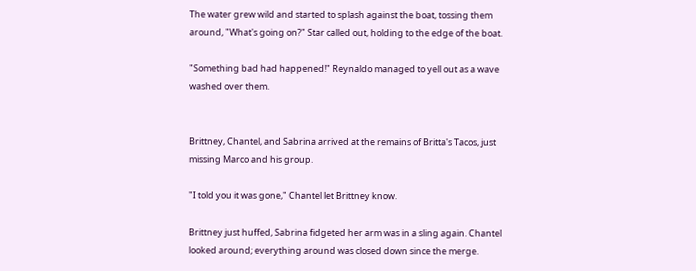The water grew wild and started to splash against the boat, tossing them around, "What's going on?" Star called out, holding to the edge of the boat.

"Something bad had happened!" Reynaldo managed to yell out as a wave washed over them.


Brittney, Chantel, and Sabrina arrived at the remains of Britta's Tacos, just missing Marco and his group.

"I told you it was gone," Chantel let Brittney know.

Brittney just huffed, Sabrina fidgeted her arm was in a sling again. Chantel looked around; everything around was closed down since the merge.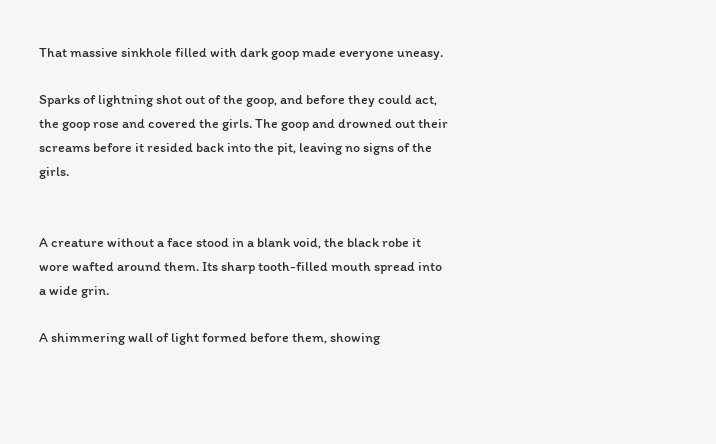That massive sinkhole filled with dark goop made everyone uneasy.

Sparks of lightning shot out of the goop, and before they could act, the goop rose and covered the girls. The goop and drowned out their screams before it resided back into the pit, leaving no signs of the girls.


A creature without a face stood in a blank void, the black robe it wore wafted around them. Its sharp tooth-filled mouth spread into a wide grin.

A shimmering wall of light formed before them, showing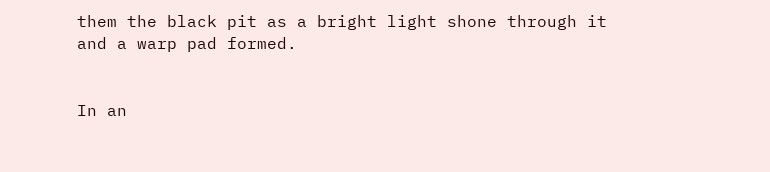them the black pit as a bright light shone through it and a warp pad formed.


In an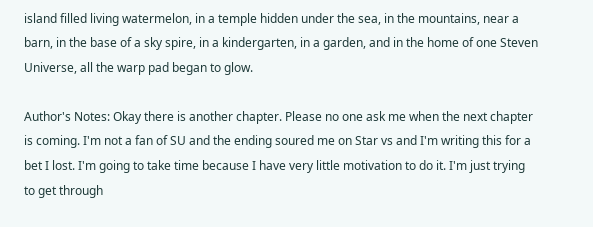island filled living watermelon, in a temple hidden under the sea, in the mountains, near a barn, in the base of a sky spire, in a kindergarten, in a garden, and in the home of one Steven Universe, all the warp pad began to glow.

Author's Notes: Okay there is another chapter. Please no one ask me when the next chapter is coming. I'm not a fan of SU and the ending soured me on Star vs and I'm writing this for a bet I lost. I'm going to take time because I have very little motivation to do it. I'm just trying to get through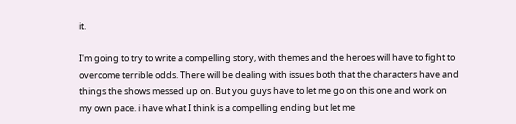it.

I'm going to try to write a compelling story, with themes and the heroes will have to fight to overcome terrible odds. There will be dealing with issues both that the characters have and things the shows messed up on. But you guys have to let me go on this one and work on my own pace. i have what I think is a compelling ending but let me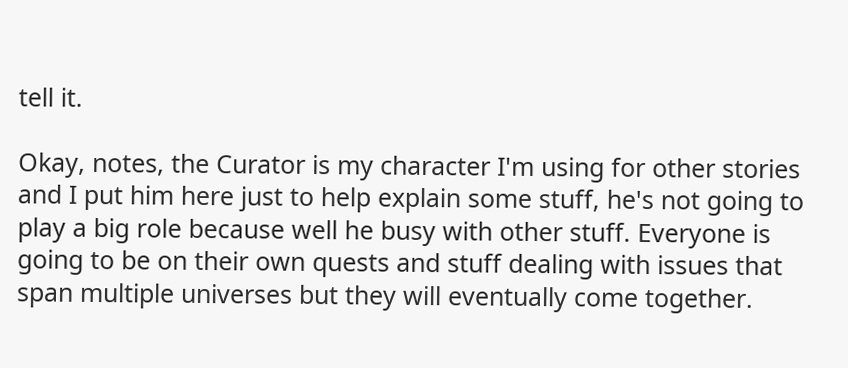tell it.

Okay, notes, the Curator is my character I'm using for other stories and I put him here just to help explain some stuff, he's not going to play a big role because well he busy with other stuff. Everyone is going to be on their own quests and stuff dealing with issues that span multiple universes but they will eventually come together.